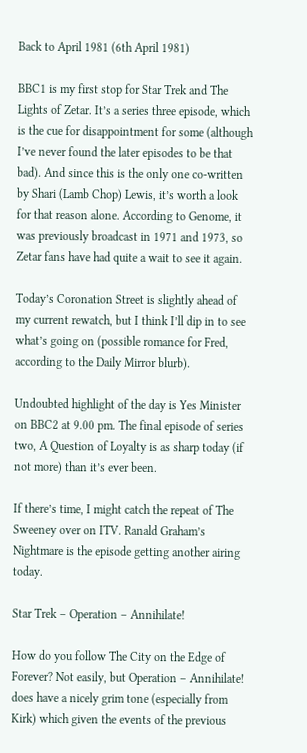Back to April 1981 (6th April 1981)

BBC1 is my first stop for Star Trek and The Lights of Zetar. It’s a series three episode, which is the cue for disappointment for some (although I’ve never found the later episodes to be that bad). And since this is the only one co-written by Shari (Lamb Chop) Lewis, it’s worth a look for that reason alone. According to Genome, it was previously broadcast in 1971 and 1973, so Zetar fans have had quite a wait to see it again.

Today’s Coronation Street is slightly ahead of my current rewatch, but I think I’ll dip in to see what’s going on (possible romance for Fred, according to the Daily Mirror blurb).

Undoubted highlight of the day is Yes Minister on BBC2 at 9.00 pm. The final episode of series two, A Question of Loyalty is as sharp today (if not more) than it’s ever been.

If there’s time, I might catch the repeat of The Sweeney over on ITV. Ranald Graham’s Nightmare is the episode getting another airing today.

Star Trek – Operation – Annihilate!

How do you follow The City on the Edge of Forever? Not easily, but Operation – Annihilate! does have a nicely grim tone (especially from Kirk) which given the events of the previous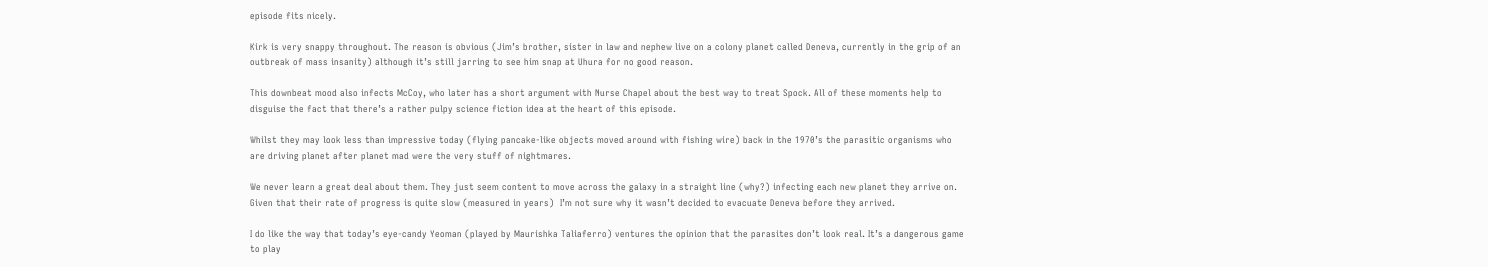episode fits nicely.

Kirk is very snappy throughout. The reason is obvious (Jim’s brother, sister in law and nephew live on a colony planet called Deneva, currently in the grip of an outbreak of mass insanity) although it’s still jarring to see him snap at Uhura for no good reason.

This downbeat mood also infects McCoy, who later has a short argument with Nurse Chapel about the best way to treat Spock. All of these moments help to disguise the fact that there’s a rather pulpy science fiction idea at the heart of this episode.

Whilst they may look less than impressive today (flying pancake-like objects moved around with fishing wire) back in the 1970’s the parasitic organisms who are driving planet after planet mad were the very stuff of nightmares.

We never learn a great deal about them. They just seem content to move across the galaxy in a straight line (why?) infecting each new planet they arrive on. Given that their rate of progress is quite slow (measured in years)  I’m not sure why it wasn’t decided to evacuate Deneva before they arrived.

I do like the way that today’s eye-candy Yeoman (played by Maurishka Taliaferro) ventures the opinion that the parasites don’t look real. It’s a dangerous game to play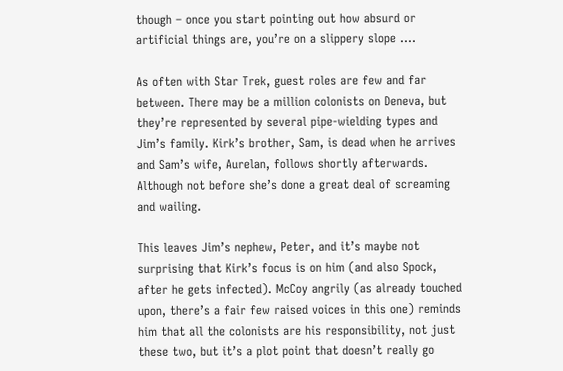though – once you start pointing out how absurd or artificial things are, you’re on a slippery slope ….

As often with Star Trek, guest roles are few and far between. There may be a million colonists on Deneva, but they’re represented by several pipe-wielding types and Jim’s family. Kirk’s brother, Sam, is dead when he arrives and Sam’s wife, Aurelan, follows shortly afterwards. Although not before she’s done a great deal of screaming and wailing.

This leaves Jim’s nephew, Peter, and it’s maybe not surprising that Kirk’s focus is on him (and also Spock, after he gets infected). McCoy angrily (as already touched upon, there’s a fair few raised voices in this one) reminds him that all the colonists are his responsibility, not just these two, but it’s a plot point that doesn’t really go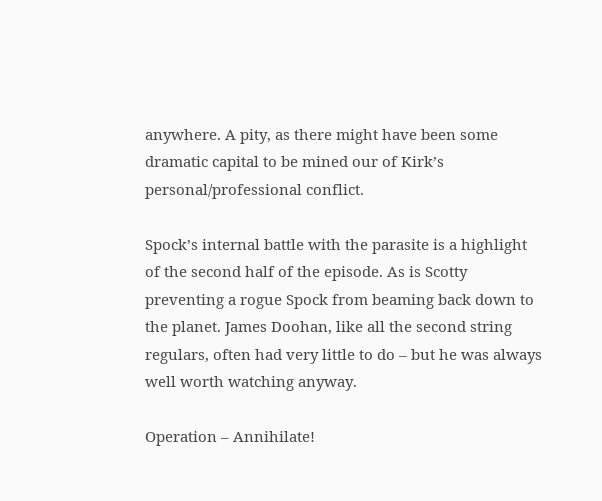anywhere. A pity, as there might have been some dramatic capital to be mined our of Kirk’s personal/professional conflict.

Spock’s internal battle with the parasite is a highlight of the second half of the episode. As is Scotty preventing a rogue Spock from beaming back down to the planet. James Doohan, like all the second string regulars, often had very little to do – but he was always well worth watching anyway.

Operation – Annihilate!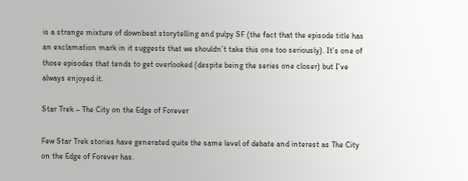is a strange mixture of downbeat storytelling and pulpy SF (the fact that the episode title has an exclamation mark in it suggests that we shouldn’t take this one too seriously). It’s one of those episodes that tends to get overlooked (despite being the series one closer) but I’ve always enjoyed it.

Star Trek – The City on the Edge of Forever

Few Star Trek stories have generated quite the same level of debate and interest as The City on the Edge of Forever has.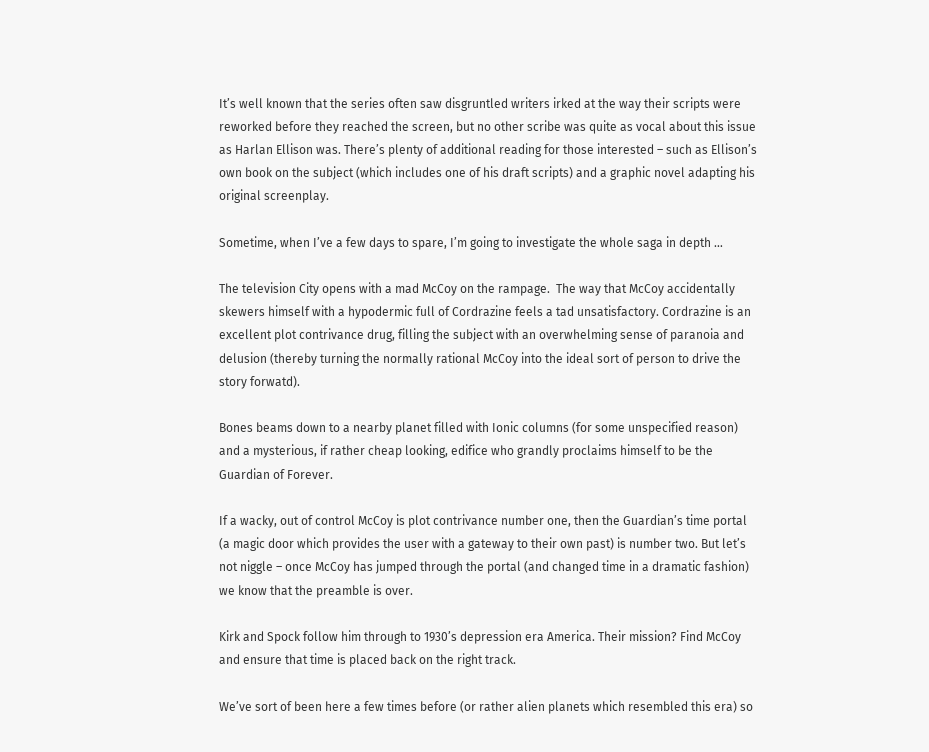It’s well known that the series often saw disgruntled writers irked at the way their scripts were reworked before they reached the screen, but no other scribe was quite as vocal about this issue as Harlan Ellison was. There’s plenty of additional reading for those interested – such as Ellison’s own book on the subject (which includes one of his draft scripts) and a graphic novel adapting his original screenplay.

Sometime, when I’ve a few days to spare, I’m going to investigate the whole saga in depth …

The television City opens with a mad McCoy on the rampage.  The way that McCoy accidentally skewers himself with a hypodermic full of Cordrazine feels a tad unsatisfactory. Cordrazine is an excellent plot contrivance drug, filling the subject with an overwhelming sense of paranoia and delusion (thereby turning the normally rational McCoy into the ideal sort of person to drive the story forwatd).

Bones beams down to a nearby planet filled with Ionic columns (for some unspecified reason) and a mysterious, if rather cheap looking, edifice who grandly proclaims himself to be the Guardian of Forever.

If a wacky, out of control McCoy is plot contrivance number one, then the Guardian’s time portal (a magic door which provides the user with a gateway to their own past) is number two. But let’s not niggle – once McCoy has jumped through the portal (and changed time in a dramatic fashion) we know that the preamble is over.

Kirk and Spock follow him through to 1930’s depression era America. Their mission? Find McCoy and ensure that time is placed back on the right track.

We’ve sort of been here a few times before (or rather alien planets which resembled this era) so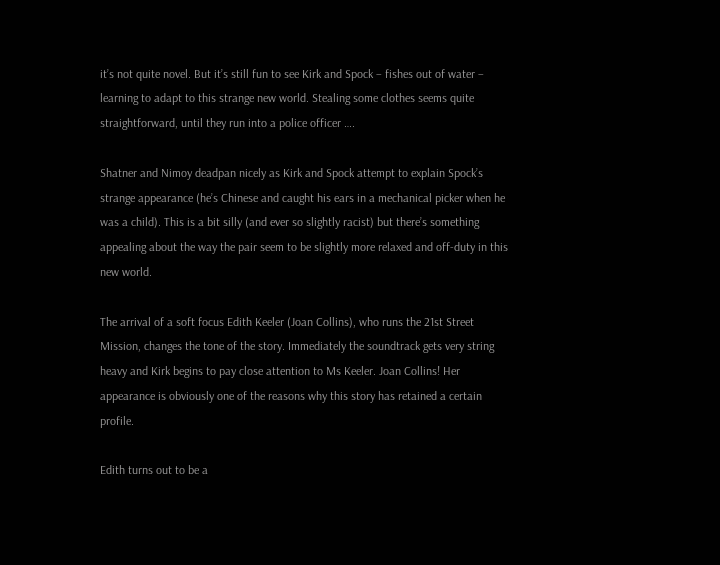it’s not quite novel. But it’s still fun to see Kirk and Spock – fishes out of water – learning to adapt to this strange new world. Stealing some clothes seems quite straightforward, until they run into a police officer ….

Shatner and Nimoy deadpan nicely as Kirk and Spock attempt to explain Spock’s strange appearance (he’s Chinese and caught his ears in a mechanical picker when he was a child). This is a bit silly (and ever so slightly racist) but there’s something appealing about the way the pair seem to be slightly more relaxed and off-duty in this new world.

The arrival of a soft focus Edith Keeler (Joan Collins), who runs the 21st Street Mission, changes the tone of the story. Immediately the soundtrack gets very string heavy and Kirk begins to pay close attention to Ms Keeler. Joan Collins! Her appearance is obviously one of the reasons why this story has retained a certain profile.

Edith turns out to be a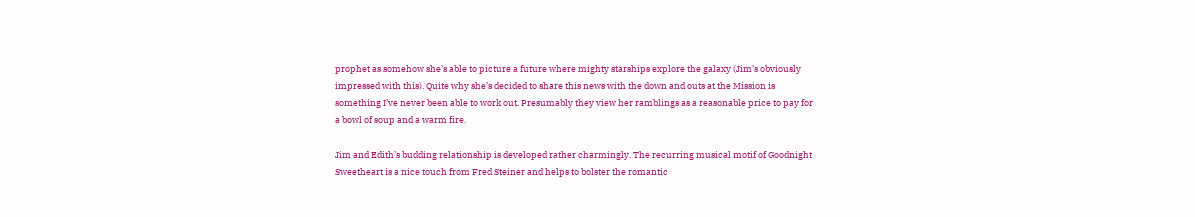prophet as somehow she’s able to picture a future where mighty starships explore the galaxy (Jim’s obviously impressed with this). Quite why she’s decided to share this news with the down and outs at the Mission is something I’ve never been able to work out. Presumably they view her ramblings as a reasonable price to pay for a bowl of soup and a warm fire.

Jim and Edith’s budding relationship is developed rather charmingly. The recurring musical motif of Goodnight Sweetheart is a nice touch from Fred Steiner and helps to bolster the romantic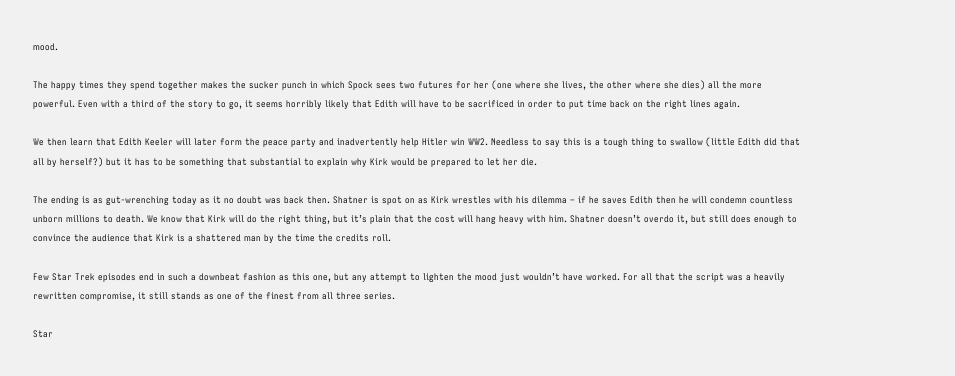mood.

The happy times they spend together makes the sucker punch in which Spock sees two futures for her (one where she lives, the other where she dies) all the more powerful. Even with a third of the story to go, it seems horribly likely that Edith will have to be sacrificed in order to put time back on the right lines again.

We then learn that Edith Keeler will later form the peace party and inadvertently help Hitler win WW2. Needless to say this is a tough thing to swallow (little Edith did that all by herself?) but it has to be something that substantial to explain why Kirk would be prepared to let her die.

The ending is as gut-wrenching today as it no doubt was back then. Shatner is spot on as Kirk wrestles with his dilemma – if he saves Edith then he will condemn countless unborn millions to death. We know that Kirk will do the right thing, but it’s plain that the cost will hang heavy with him. Shatner doesn’t overdo it, but still does enough to convince the audience that Kirk is a shattered man by the time the credits roll.

Few Star Trek episodes end in such a downbeat fashion as this one, but any attempt to lighten the mood just wouldn’t have worked. For all that the script was a heavily rewritten compromise, it still stands as one of the finest from all three series.

Star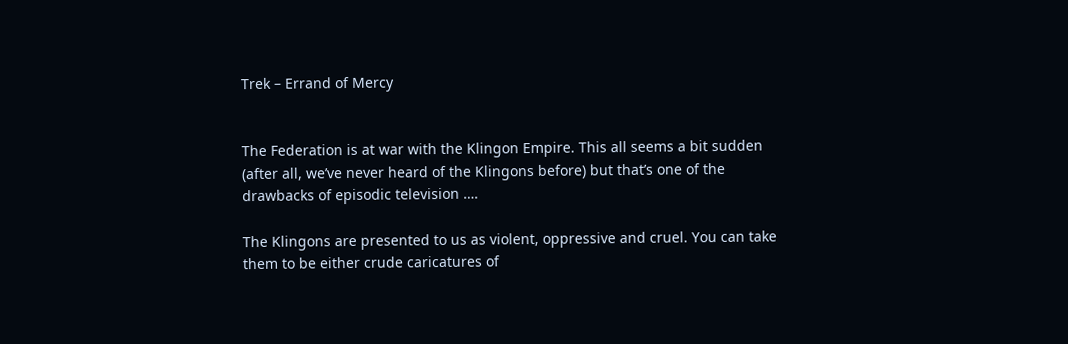Trek – Errand of Mercy


The Federation is at war with the Klingon Empire. This all seems a bit sudden (after all, we’ve never heard of the Klingons before) but that’s one of the drawbacks of episodic television ….

The Klingons are presented to us as violent, oppressive and cruel. You can take them to be either crude caricatures of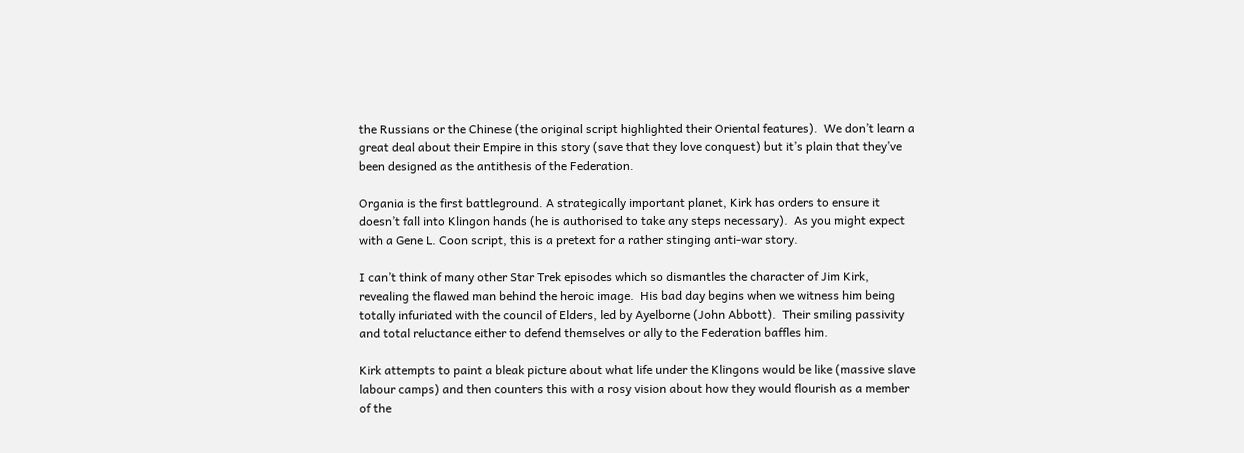the Russians or the Chinese (the original script highlighted their Oriental features).  We don’t learn a great deal about their Empire in this story (save that they love conquest) but it’s plain that they’ve been designed as the antithesis of the Federation.

Organia is the first battleground. A strategically important planet, Kirk has orders to ensure it doesn’t fall into Klingon hands (he is authorised to take any steps necessary).  As you might expect with a Gene L. Coon script, this is a pretext for a rather stinging anti-war story.

I can’t think of many other Star Trek episodes which so dismantles the character of Jim Kirk, revealing the flawed man behind the heroic image.  His bad day begins when we witness him being totally infuriated with the council of Elders, led by Ayelborne (John Abbott).  Their smiling passivity and total reluctance either to defend themselves or ally to the Federation baffles him.

Kirk attempts to paint a bleak picture about what life under the Klingons would be like (massive slave labour camps) and then counters this with a rosy vision about how they would flourish as a member of the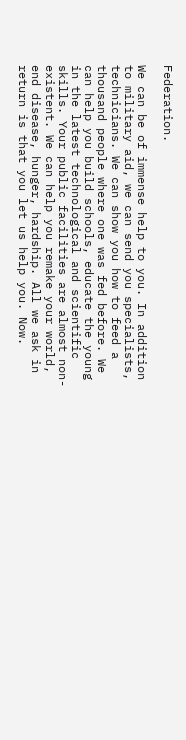Federation.

We can be of immense help to you. In addition to military aid, we can send you specialists, technicians. We can show you how to feed a thousand people where one was fed before. We can help you build schools, educate the young in the latest technological and scientific skills. Your public facilities are almost non-existent. We can help you remake your world, end disease, hunger, hardship. All we ask in return is that you let us help you. Now.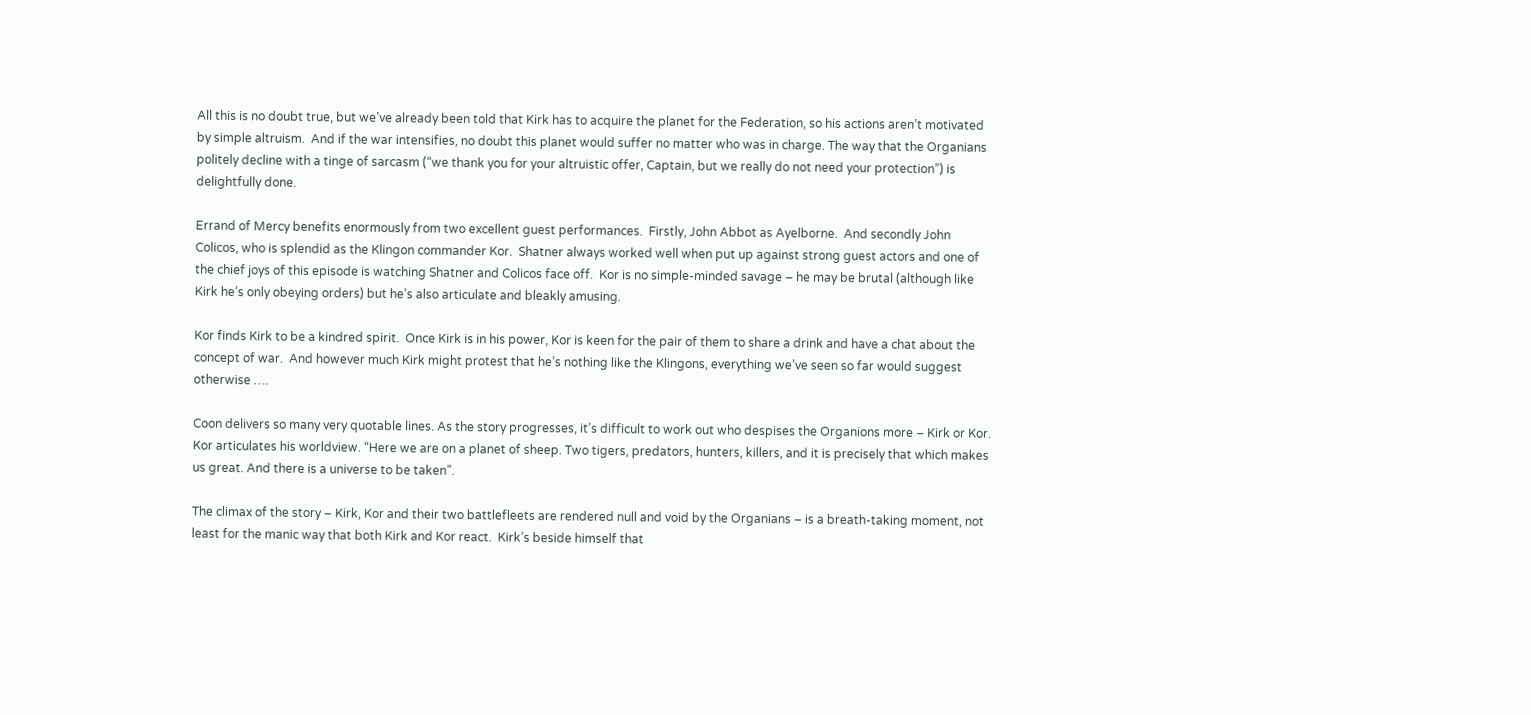All this is no doubt true, but we’ve already been told that Kirk has to acquire the planet for the Federation, so his actions aren’t motivated by simple altruism.  And if the war intensifies, no doubt this planet would suffer no matter who was in charge. The way that the Organians politely decline with a tinge of sarcasm (“we thank you for your altruistic offer, Captain, but we really do not need your protection”) is delightfully done.

Errand of Mercy benefits enormously from two excellent guest performances.  Firstly, John Abbot as Ayelborne.  And secondly John Colicos, who is splendid as the Klingon commander Kor.  Shatner always worked well when put up against strong guest actors and one of the chief joys of this episode is watching Shatner and Colicos face off.  Kor is no simple-minded savage – he may be brutal (although like Kirk he’s only obeying orders) but he’s also articulate and bleakly amusing.

Kor finds Kirk to be a kindred spirit.  Once Kirk is in his power, Kor is keen for the pair of them to share a drink and have a chat about the concept of war.  And however much Kirk might protest that he’s nothing like the Klingons, everything we’ve seen so far would suggest otherwise ….

Coon delivers so many very quotable lines. As the story progresses, it’s difficult to work out who despises the Organions more – Kirk or Kor. Kor articulates his worldview. “Here we are on a planet of sheep. Two tigers, predators, hunters, killers, and it is precisely that which makes us great. And there is a universe to be taken”.

The climax of the story – Kirk, Kor and their two battlefleets are rendered null and void by the Organians – is a breath-taking moment, not least for the manic way that both Kirk and Kor react.  Kirk’s beside himself that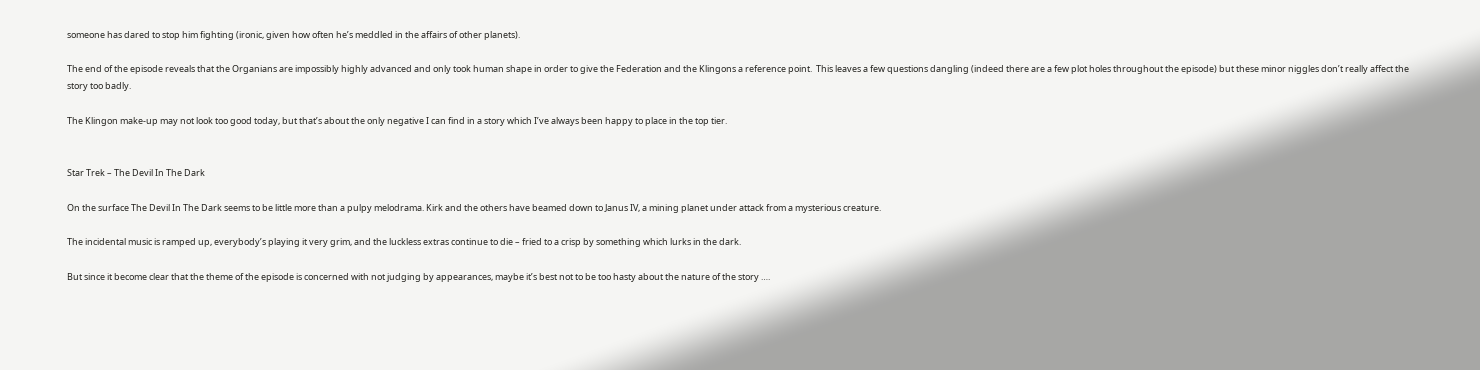someone has dared to stop him fighting (ironic, given how often he’s meddled in the affairs of other planets).

The end of the episode reveals that the Organians are impossibly highly advanced and only took human shape in order to give the Federation and the Klingons a reference point.  This leaves a few questions dangling (indeed there are a few plot holes throughout the episode) but these minor niggles don’t really affect the story too badly.

The Klingon make-up may not look too good today, but that’s about the only negative I can find in a story which I’ve always been happy to place in the top tier.


Star Trek – The Devil In The Dark

On the surface The Devil In The Dark seems to be little more than a pulpy melodrama. Kirk and the others have beamed down to Janus IV, a mining planet under attack from a mysterious creature.

The incidental music is ramped up, everybody’s playing it very grim, and the luckless extras continue to die – fried to a crisp by something which lurks in the dark.

But since it become clear that the theme of the episode is concerned with not judging by appearances, maybe it’s best not to be too hasty about the nature of the story ….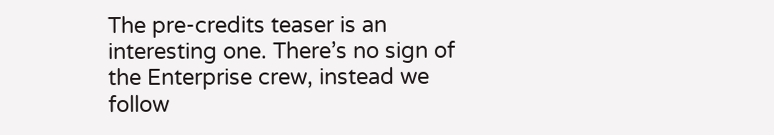The pre-credits teaser is an interesting one. There’s no sign of the Enterprise crew, instead we follow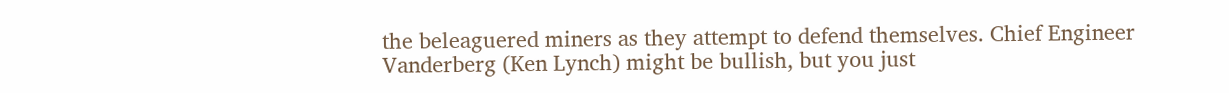the beleaguered miners as they attempt to defend themselves. Chief Engineer Vanderberg (Ken Lynch) might be bullish, but you just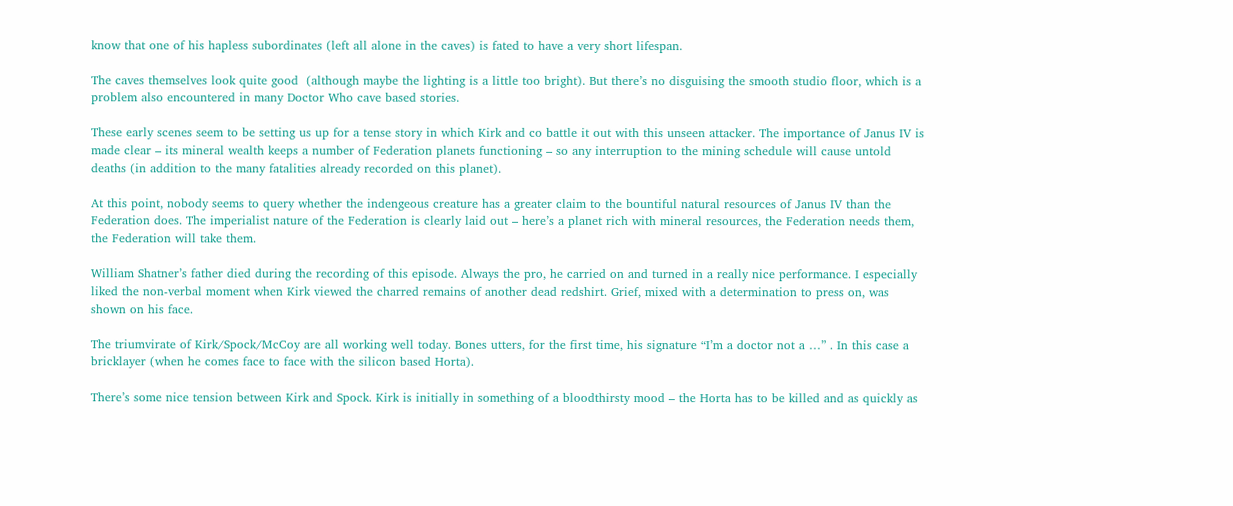know that one of his hapless subordinates (left all alone in the caves) is fated to have a very short lifespan.

The caves themselves look quite good  (although maybe the lighting is a little too bright). But there’s no disguising the smooth studio floor, which is a problem also encountered in many Doctor Who cave based stories.

These early scenes seem to be setting us up for a tense story in which Kirk and co battle it out with this unseen attacker. The importance of Janus IV is made clear – its mineral wealth keeps a number of Federation planets functioning – so any interruption to the mining schedule will cause untold deaths (in addition to the many fatalities already recorded on this planet).

At this point, nobody seems to query whether the indengeous creature has a greater claim to the bountiful natural resources of Janus IV than the Federation does. The imperialist nature of the Federation is clearly laid out – here’s a planet rich with mineral resources, the Federation needs them, the Federation will take them.

William Shatner’s father died during the recording of this episode. Always the pro, he carried on and turned in a really nice performance. I especially liked the non-verbal moment when Kirk viewed the charred remains of another dead redshirt. Grief, mixed with a determination to press on, was shown on his face.

The triumvirate of Kirk/Spock/McCoy are all working well today. Bones utters, for the first time, his signature “I’m a doctor not a …” . In this case a bricklayer (when he comes face to face with the silicon based Horta).

There’s some nice tension between Kirk and Spock. Kirk is initially in something of a bloodthirsty mood – the Horta has to be killed and as quickly as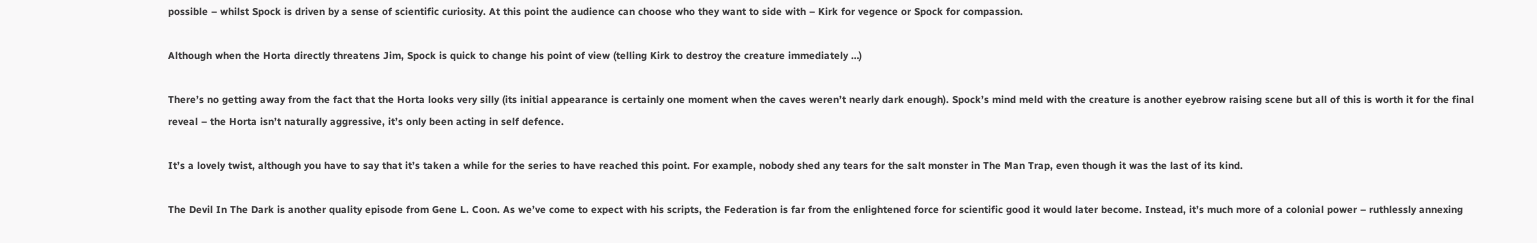possible – whilst Spock is driven by a sense of scientific curiosity. At this point the audience can choose who they want to side with – Kirk for vegence or Spock for compassion.

Although when the Horta directly threatens Jim, Spock is quick to change his point of view (telling Kirk to destroy the creature immediately …)

There’s no getting away from the fact that the Horta looks very silly (its initial appearance is certainly one moment when the caves weren’t nearly dark enough). Spock’s mind meld with the creature is another eyebrow raising scene but all of this is worth it for the final reveal – the Horta isn’t naturally aggressive, it’s only been acting in self defence.

It’s a lovely twist, although you have to say that it’s taken a while for the series to have reached this point. For example, nobody shed any tears for the salt monster in The Man Trap, even though it was the last of its kind.

The Devil In The Dark is another quality episode from Gene L. Coon. As we’ve come to expect with his scripts, the Federation is far from the enlightened force for scientific good it would later become. Instead, it’s much more of a colonial power – ruthlessly annexing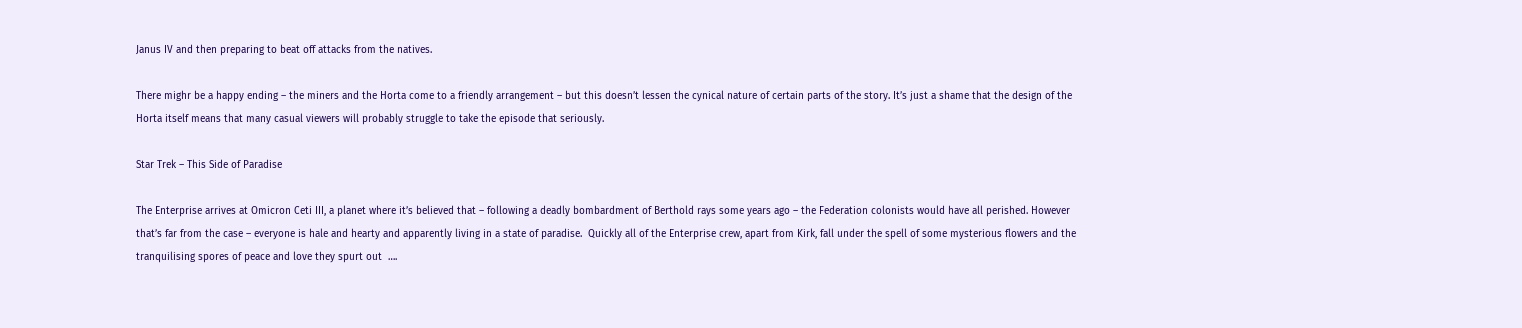Janus IV and then preparing to beat off attacks from the natives.

There mighr be a happy ending – the miners and the Horta come to a friendly arrangement – but this doesn’t lessen the cynical nature of certain parts of the story. It’s just a shame that the design of the Horta itself means that many casual viewers will probably struggle to take the episode that seriously.

Star Trek – This Side of Paradise

The Enterprise arrives at Omicron Ceti III, a planet where it’s believed that – following a deadly bombardment of Berthold rays some years ago – the Federation colonists would have all perished. However that’s far from the case – everyone is hale and hearty and apparently living in a state of paradise.  Quickly all of the Enterprise crew, apart from Kirk, fall under the spell of some mysterious flowers and the tranquilising spores of peace and love they spurt out  ….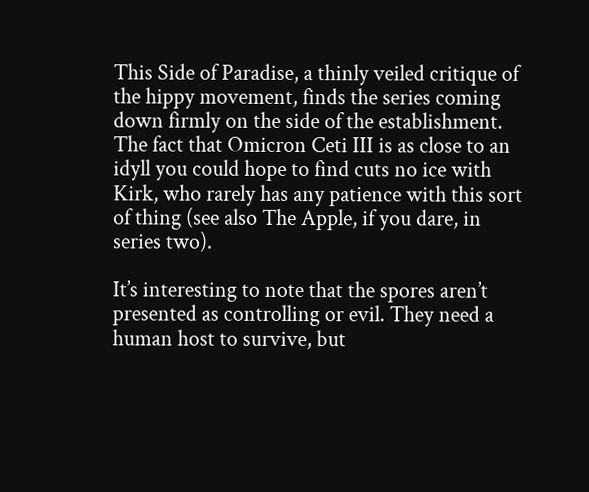This Side of Paradise, a thinly veiled critique of the hippy movement, finds the series coming down firmly on the side of the establishment.  The fact that Omicron Ceti III is as close to an idyll you could hope to find cuts no ice with Kirk, who rarely has any patience with this sort of thing (see also The Apple, if you dare, in series two).

It’s interesting to note that the spores aren’t presented as controlling or evil. They need a human host to survive, but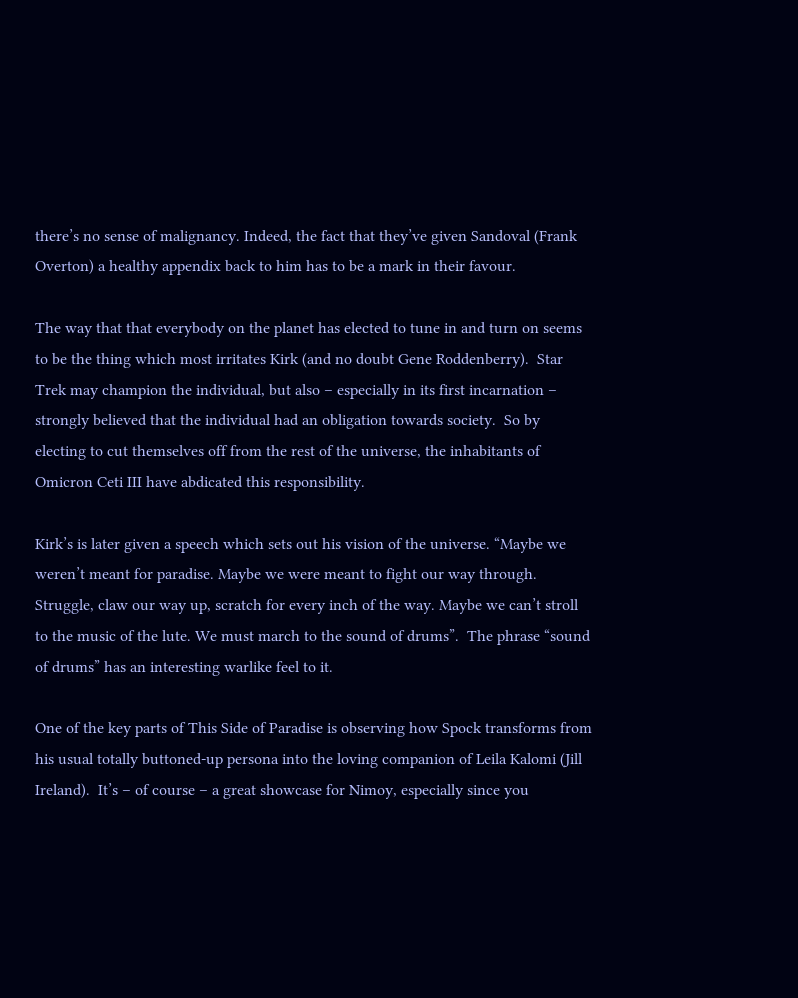there’s no sense of malignancy. Indeed, the fact that they’ve given Sandoval (Frank Overton) a healthy appendix back to him has to be a mark in their favour.

The way that that everybody on the planet has elected to tune in and turn on seems to be the thing which most irritates Kirk (and no doubt Gene Roddenberry).  Star Trek may champion the individual, but also – especially in its first incarnation – strongly believed that the individual had an obligation towards society.  So by electing to cut themselves off from the rest of the universe, the inhabitants of Omicron Ceti III have abdicated this responsibility.

Kirk’s is later given a speech which sets out his vision of the universe. “Maybe we weren’t meant for paradise. Maybe we were meant to fight our way through. Struggle, claw our way up, scratch for every inch of the way. Maybe we can’t stroll to the music of the lute. We must march to the sound of drums”.  The phrase “sound of drums” has an interesting warlike feel to it.

One of the key parts of This Side of Paradise is observing how Spock transforms from his usual totally buttoned-up persona into the loving companion of Leila Kalomi (Jill Ireland).  It’s – of course – a great showcase for Nimoy, especially since you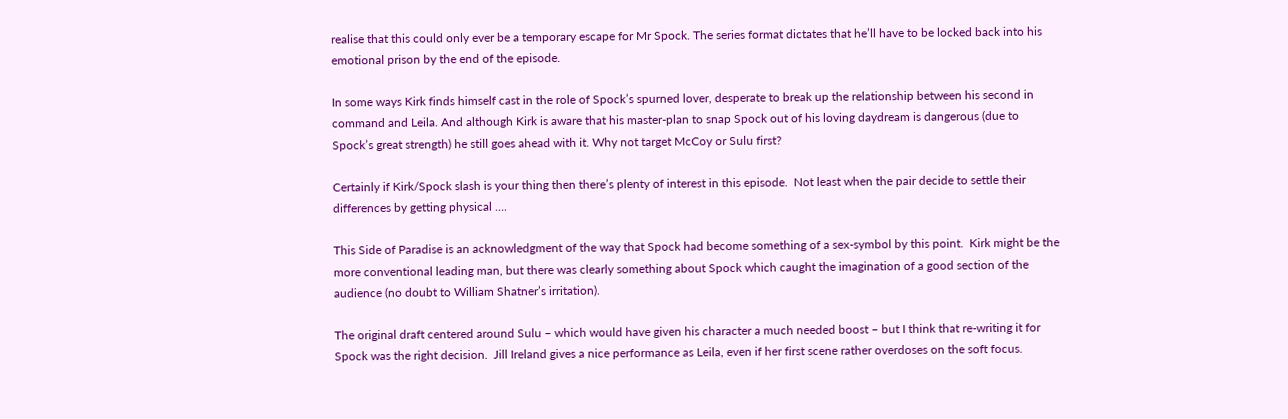realise that this could only ever be a temporary escape for Mr Spock. The series format dictates that he’ll have to be locked back into his emotional prison by the end of the episode.

In some ways Kirk finds himself cast in the role of Spock’s spurned lover, desperate to break up the relationship between his second in command and Leila. And although Kirk is aware that his master-plan to snap Spock out of his loving daydream is dangerous (due to Spock’s great strength) he still goes ahead with it. Why not target McCoy or Sulu first?

Certainly if Kirk/Spock slash is your thing then there’s plenty of interest in this episode.  Not least when the pair decide to settle their differences by getting physical ….

This Side of Paradise is an acknowledgment of the way that Spock had become something of a sex-symbol by this point.  Kirk might be the more conventional leading man, but there was clearly something about Spock which caught the imagination of a good section of the audience (no doubt to William Shatner’s irritation).

The original draft centered around Sulu – which would have given his character a much needed boost – but I think that re-writing it for Spock was the right decision.  Jill Ireland gives a nice performance as Leila, even if her first scene rather overdoses on the soft focus.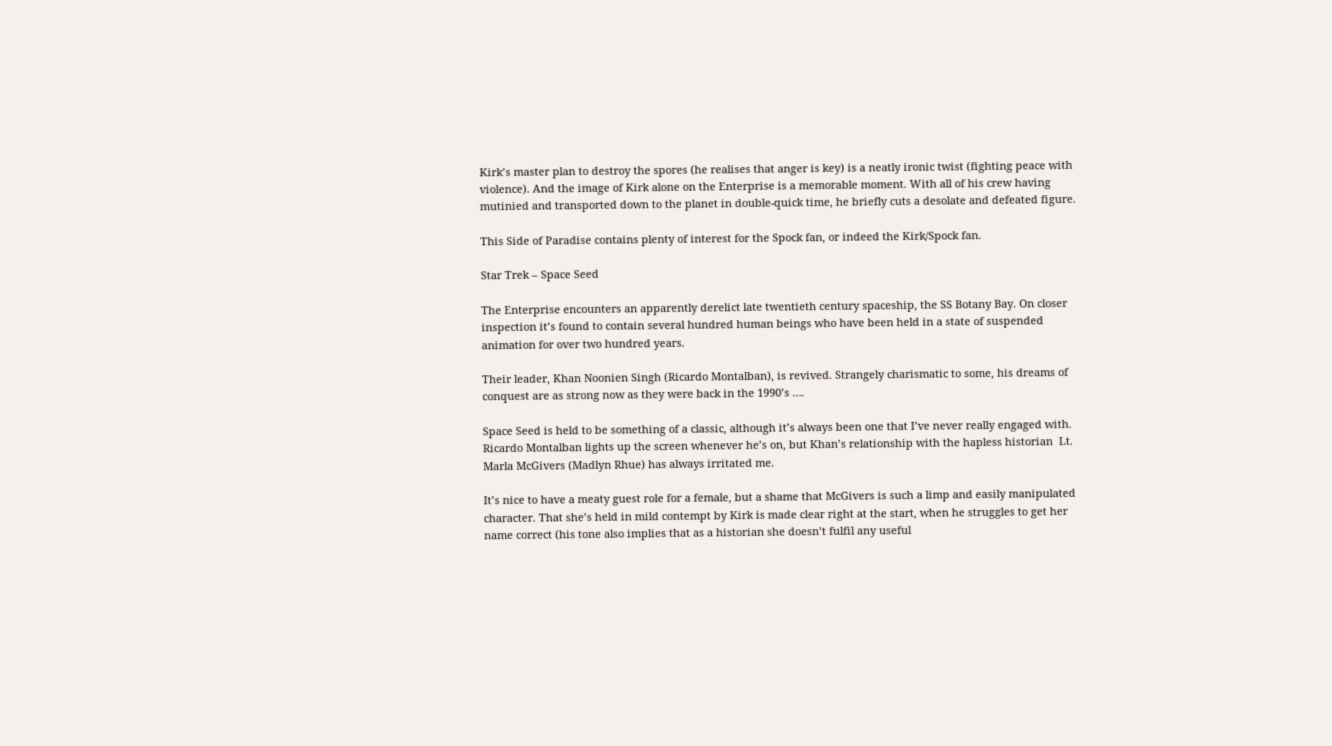Kirk’s master plan to destroy the spores (he realises that anger is key) is a neatly ironic twist (fighting peace with violence). And the image of Kirk alone on the Enterprise is a memorable moment. With all of his crew having mutinied and transported down to the planet in double-quick time, he briefly cuts a desolate and defeated figure.

This Side of Paradise contains plenty of interest for the Spock fan, or indeed the Kirk/Spock fan.

Star Trek – Space Seed

The Enterprise encounters an apparently derelict late twentieth century spaceship, the SS Botany Bay. On closer inspection it’s found to contain several hundred human beings who have been held in a state of suspended animation for over two hundred years.

Their leader, Khan Noonien Singh (Ricardo Montalban), is revived. Strangely charismatic to some, his dreams of conquest are as strong now as they were back in the 1990’s ….

Space Seed is held to be something of a classic, although it’s always been one that I’ve never really engaged with. Ricardo Montalban lights up the screen whenever he’s on, but Khan’s relationship with the hapless historian  Lt. Marla McGivers (Madlyn Rhue) has always irritated me.

It’s nice to have a meaty guest role for a female, but a shame that McGivers is such a limp and easily manipulated character. That she’s held in mild contempt by Kirk is made clear right at the start, when he struggles to get her name correct (his tone also implies that as a historian she doesn’t fulfil any useful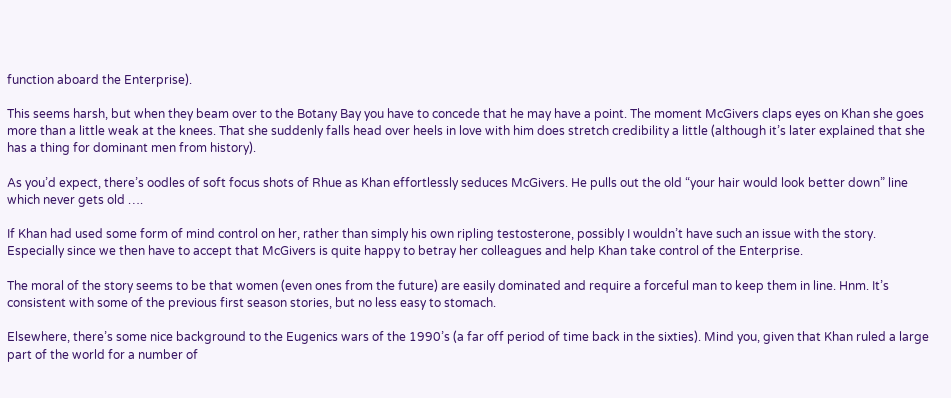function aboard the Enterprise).

This seems harsh, but when they beam over to the Botany Bay you have to concede that he may have a point. The moment McGivers claps eyes on Khan she goes more than a little weak at the knees. That she suddenly falls head over heels in love with him does stretch credibility a little (although it’s later explained that she has a thing for dominant men from history).

As you’d expect, there’s oodles of soft focus shots of Rhue as Khan effortlessly seduces McGivers. He pulls out the old “your hair would look better down” line which never gets old ….

If Khan had used some form of mind control on her, rather than simply his own ripling testosterone, possibly I wouldn’t have such an issue with the story. Especially since we then have to accept that McGivers is quite happy to betray her colleagues and help Khan take control of the Enterprise.

The moral of the story seems to be that women (even ones from the future) are easily dominated and require a forceful man to keep them in line. Hnm. It’s consistent with some of the previous first season stories, but no less easy to stomach.

Elsewhere, there’s some nice background to the Eugenics wars of the 1990’s (a far off period of time back in the sixties). Mind you, given that Khan ruled a large part of the world for a number of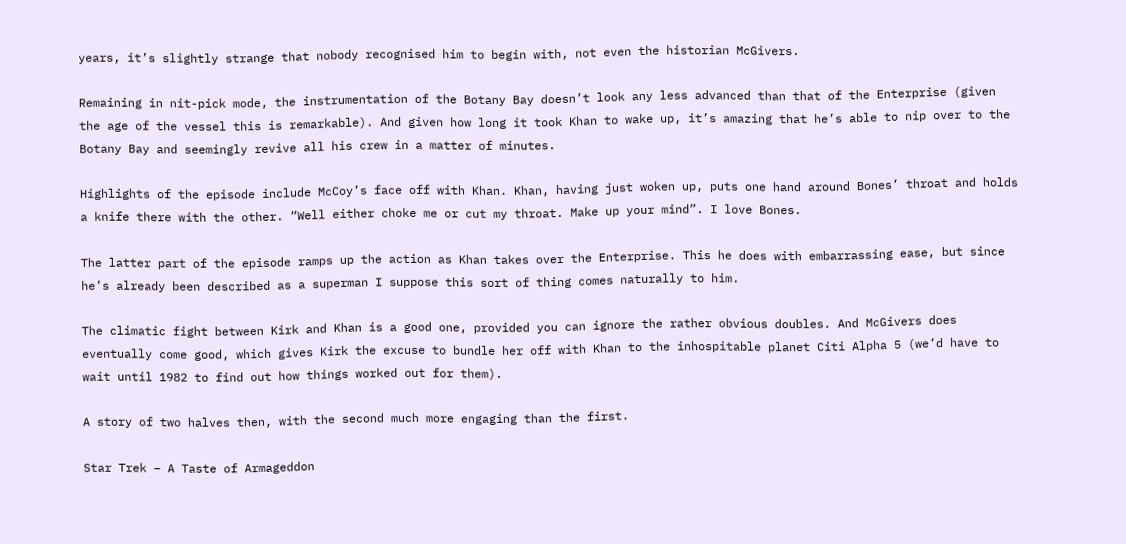years, it’s slightly strange that nobody recognised him to begin with, not even the historian McGivers.

Remaining in nit-pick mode, the instrumentation of the Botany Bay doesn’t look any less advanced than that of the Enterprise (given the age of the vessel this is remarkable). And given how long it took Khan to wake up, it’s amazing that he’s able to nip over to the Botany Bay and seemingly revive all his crew in a matter of minutes.

Highlights of the episode include McCoy’s face off with Khan. Khan, having just woken up, puts one hand around Bones’ throat and holds a knife there with the other. “Well either choke me or cut my throat. Make up your mind”. I love Bones.

The latter part of the episode ramps up the action as Khan takes over the Enterprise. This he does with embarrassing ease, but since he’s already been described as a superman I suppose this sort of thing comes naturally to him.

The climatic fight between Kirk and Khan is a good one, provided you can ignore the rather obvious doubles. And McGivers does eventually come good, which gives Kirk the excuse to bundle her off with Khan to the inhospitable planet Citi Alpha 5 (we’d have to wait until 1982 to find out how things worked out for them).

A story of two halves then, with the second much more engaging than the first.

Star Trek – A Taste of Armageddon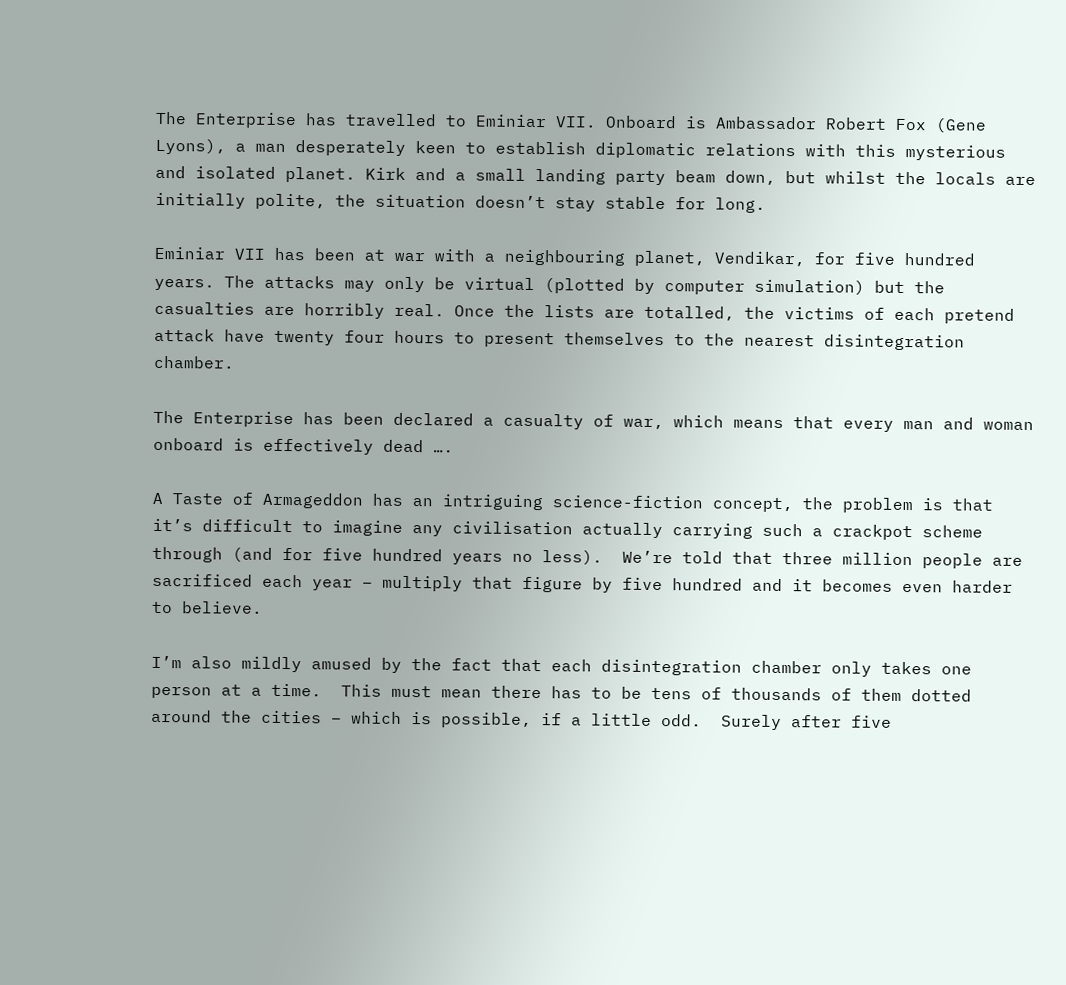The Enterprise has travelled to Eminiar VII. Onboard is Ambassador Robert Fox (Gene Lyons), a man desperately keen to establish diplomatic relations with this mysterious and isolated planet. Kirk and a small landing party beam down, but whilst the locals are initially polite, the situation doesn’t stay stable for long.

Eminiar VII has been at war with a neighbouring planet, Vendikar, for five hundred years. The attacks may only be virtual (plotted by computer simulation) but the casualties are horribly real. Once the lists are totalled, the victims of each pretend attack have twenty four hours to present themselves to the nearest disintegration chamber.

The Enterprise has been declared a casualty of war, which means that every man and woman onboard is effectively dead ….

A Taste of Armageddon has an intriguing science-fiction concept, the problem is that it’s difficult to imagine any civilisation actually carrying such a crackpot scheme through (and for five hundred years no less).  We’re told that three million people are sacrificed each year – multiply that figure by five hundred and it becomes even harder to believe.

I’m also mildly amused by the fact that each disintegration chamber only takes one person at a time.  This must mean there has to be tens of thousands of them dotted around the cities – which is possible, if a little odd.  Surely after five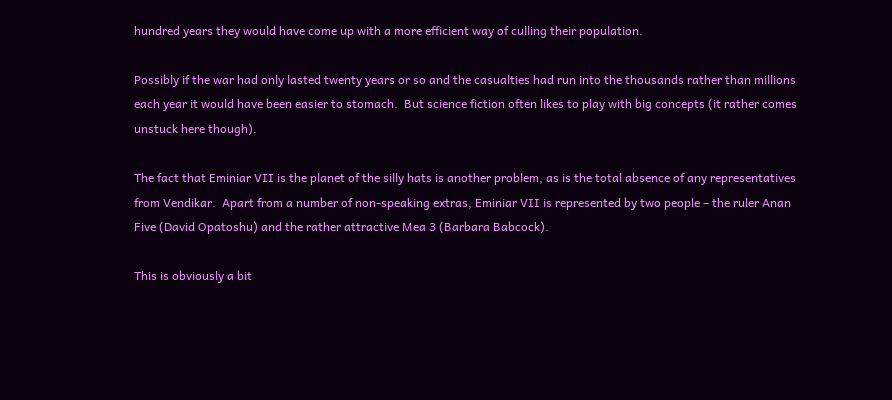hundred years they would have come up with a more efficient way of culling their population.

Possibly if the war had only lasted twenty years or so and the casualties had run into the thousands rather than millions each year it would have been easier to stomach.  But science fiction often likes to play with big concepts (it rather comes unstuck here though).

The fact that Eminiar VII is the planet of the silly hats is another problem, as is the total absence of any representatives from Vendikar.  Apart from a number of non-speaking extras, Eminiar VII is represented by two people – the ruler Anan Five (David Opatoshu) and the rather attractive Mea 3 (Barbara Babcock).

This is obviously a bit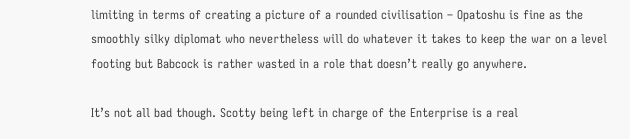limiting in terms of creating a picture of a rounded civilisation – Opatoshu is fine as the smoothly silky diplomat who nevertheless will do whatever it takes to keep the war on a level footing but Babcock is rather wasted in a role that doesn’t really go anywhere.

It’s not all bad though. Scotty being left in charge of the Enterprise is a real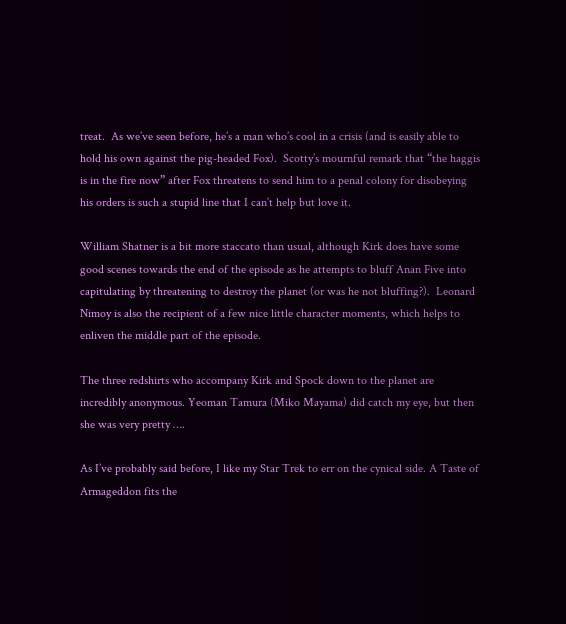treat.  As we’ve seen before, he’s a man who’s cool in a crisis (and is easily able to hold his own against the pig-headed Fox).  Scotty’s mournful remark that “the haggis is in the fire now” after Fox threatens to send him to a penal colony for disobeying his orders is such a stupid line that I can’t help but love it.

William Shatner is a bit more staccato than usual, although Kirk does have some good scenes towards the end of the episode as he attempts to bluff Anan Five into capitulating by threatening to destroy the planet (or was he not bluffing?).  Leonard Nimoy is also the recipient of a few nice little character moments, which helps to enliven the middle part of the episode.

The three redshirts who accompany Kirk and Spock down to the planet are incredibly anonymous. Yeoman Tamura (Miko Mayama) did catch my eye, but then she was very pretty ….

As I’ve probably said before, I like my Star Trek to err on the cynical side. A Taste of Armageddon fits the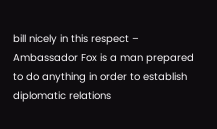bill nicely in this respect – Ambassador Fox is a man prepared to do anything in order to establish diplomatic relations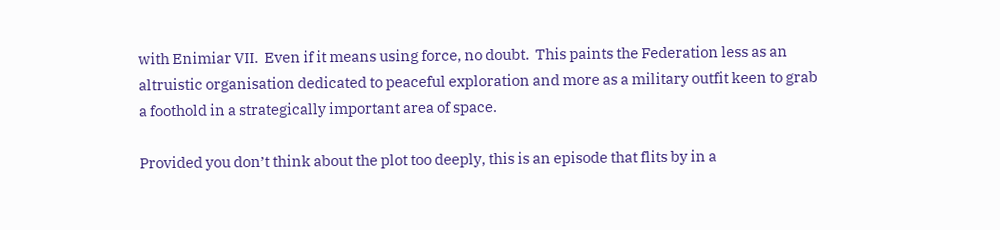with Enimiar VII.  Even if it means using force, no doubt.  This paints the Federation less as an altruistic organisation dedicated to peaceful exploration and more as a military outfit keen to grab a foothold in a strategically important area of space.

Provided you don’t think about the plot too deeply, this is an episode that flits by in a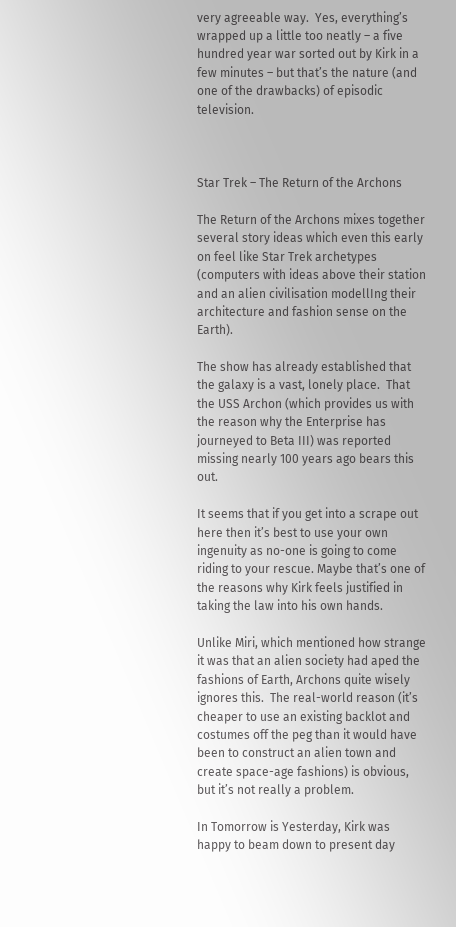very agreeable way.  Yes, everything’s wrapped up a little too neatly – a five hundred year war sorted out by Kirk in a few minutes – but that’s the nature (and one of the drawbacks) of episodic television.



Star Trek – The Return of the Archons

The Return of the Archons mixes together several story ideas which even this early on feel like Star Trek archetypes (computers with ideas above their station and an alien civilisation modellIng their architecture and fashion sense on the Earth).

The show has already established that the galaxy is a vast, lonely place.  That the USS Archon (which provides us with the reason why the Enterprise has journeyed to Beta III) was reported missing nearly 100 years ago bears this out.

It seems that if you get into a scrape out here then it’s best to use your own ingenuity as no-one is going to come riding to your rescue. Maybe that’s one of the reasons why Kirk feels justified in taking the law into his own hands.

Unlike Miri, which mentioned how strange it was that an alien society had aped the fashions of Earth, Archons quite wisely ignores this.  The real-world reason (it’s cheaper to use an existing backlot and costumes off the peg than it would have been to construct an alien town and create space-age fashions) is obvious, but it’s not really a problem.

In Tomorrow is Yesterday, Kirk was happy to beam down to present day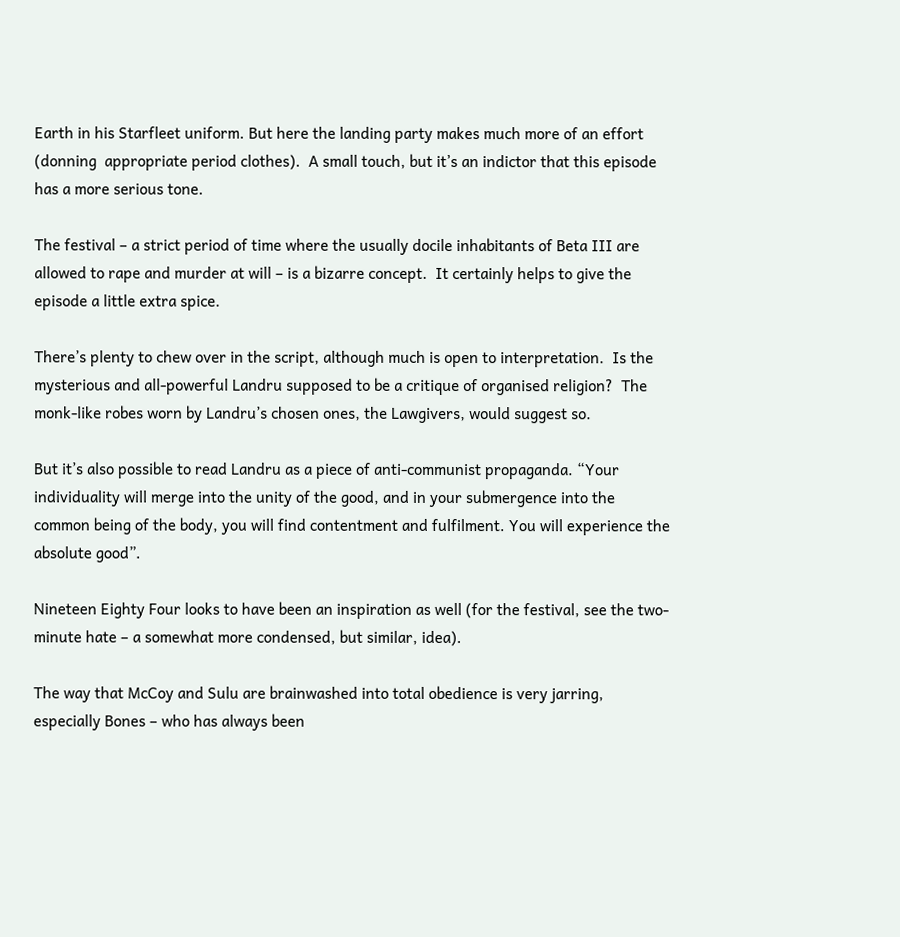Earth in his Starfleet uniform. But here the landing party makes much more of an effort (donning  appropriate period clothes).  A small touch, but it’s an indictor that this episode has a more serious tone.

The festival – a strict period of time where the usually docile inhabitants of Beta III are allowed to rape and murder at will – is a bizarre concept.  It certainly helps to give the episode a little extra spice.

There’s plenty to chew over in the script, although much is open to interpretation.  Is the mysterious and all-powerful Landru supposed to be a critique of organised religion?  The monk-like robes worn by Landru’s chosen ones, the Lawgivers, would suggest so.

But it’s also possible to read Landru as a piece of anti-communist propaganda. “Your individuality will merge into the unity of the good, and in your submergence into the common being of the body, you will find contentment and fulfilment. You will experience the absolute good”.

Nineteen Eighty Four looks to have been an inspiration as well (for the festival, see the two-minute hate – a somewhat more condensed, but similar, idea).

The way that McCoy and Sulu are brainwashed into total obedience is very jarring, especially Bones – who has always been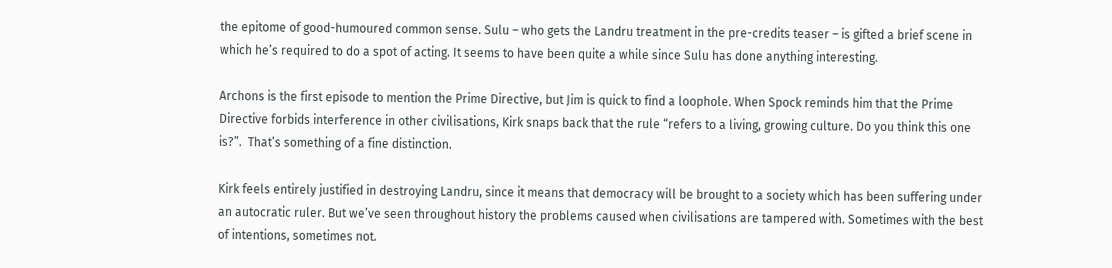the epitome of good-humoured common sense. Sulu – who gets the Landru treatment in the pre-credits teaser – is gifted a brief scene in which he’s required to do a spot of acting. It seems to have been quite a while since Sulu has done anything interesting.

Archons is the first episode to mention the Prime Directive, but Jim is quick to find a loophole. When Spock reminds him that the Prime Directive forbids interference in other civilisations, Kirk snaps back that the rule “refers to a living, growing culture. Do you think this one is?”.  That’s something of a fine distinction.

Kirk feels entirely justified in destroying Landru, since it means that democracy will be brought to a society which has been suffering under an autocratic ruler. But we’ve seen throughout history the problems caused when civilisations are tampered with. Sometimes with the best of intentions, sometimes not.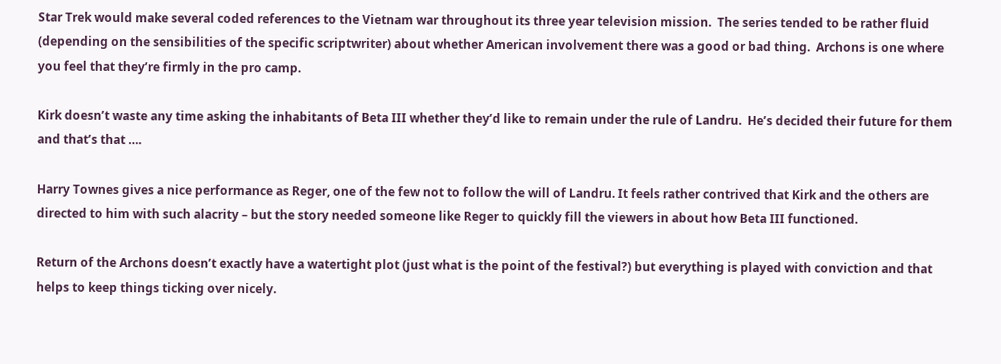Star Trek would make several coded references to the Vietnam war throughout its three year television mission.  The series tended to be rather fluid (depending on the sensibilities of the specific scriptwriter) about whether American involvement there was a good or bad thing.  Archons is one where you feel that they’re firmly in the pro camp.

Kirk doesn’t waste any time asking the inhabitants of Beta III whether they’d like to remain under the rule of Landru.  He’s decided their future for them and that’s that ….

Harry Townes gives a nice performance as Reger, one of the few not to follow the will of Landru. It feels rather contrived that Kirk and the others are directed to him with such alacrity – but the story needed someone like Reger to quickly fill the viewers in about how Beta III functioned.

Return of the Archons doesn’t exactly have a watertight plot (just what is the point of the festival?) but everything is played with conviction and that helps to keep things ticking over nicely.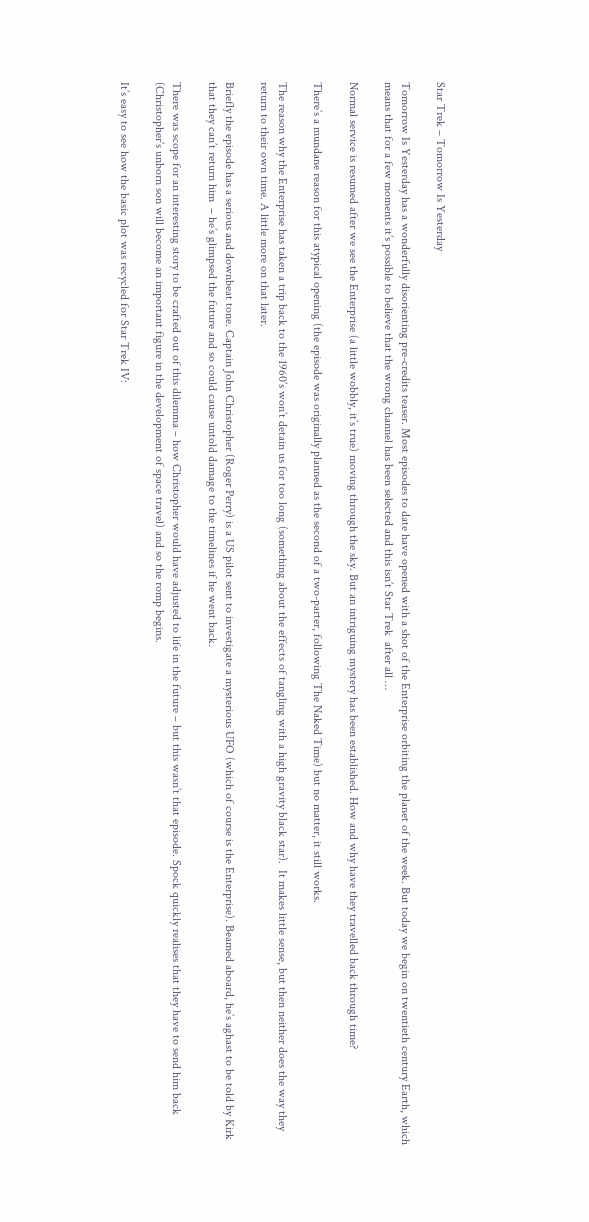Star Trek – Tomorrow Is Yesterday

Tomorrow Is Yesterday has a wonderfully disorienting pre-credits teaser. Most episodes to date have opened with a shot of the Enterprise orbiting the planet of the week. But today we begin on twentieth century Earth, which means that for a few moments it’s possible to believe that the wrong channel has been selected and this isn’t Star Trek  after all …

Normal service is resumed after we see the Enterprise (a little wobbly, it’s true) moving through the sky. But an intriguing mystery has been established. How and why have they travelled back through time?

There’s a mundane reason for this atypical opening (the episode was originally planned as the second of a two-parter, following The Naked Time) but no matter, it still works.

The reason why the Enterprise has taken a trip back to the 1960’s won’t detain us for too long (something about the effects of tangling with a high gravity black star).  It makes little sense, but then neither does the way they return to their own time. A little more on that later.

Briefly the episode has a serious and downbeat tone. Captain John Christopher (Roger Perry) is a US pilot sent to investigate a mysterious UFO (which of course is the Enterprise). Beamed aboard, he’s aghast to be told by Kirk that they can’t return him  – he’s glimpsed the future and so could cause untold damage to the timelines if he went back.

There was scope for an interesting story to be crafted out of this dilemma – how Christopher would have adjusted to life in the future – but this wasn’t that episode. Spock quickly realises that they have to send him back (Christopher’s unborn son will become an important figure in the development of space travel) and so the romp begins.

It’s easy to see how the basic plot was recycled for Star Trek IV: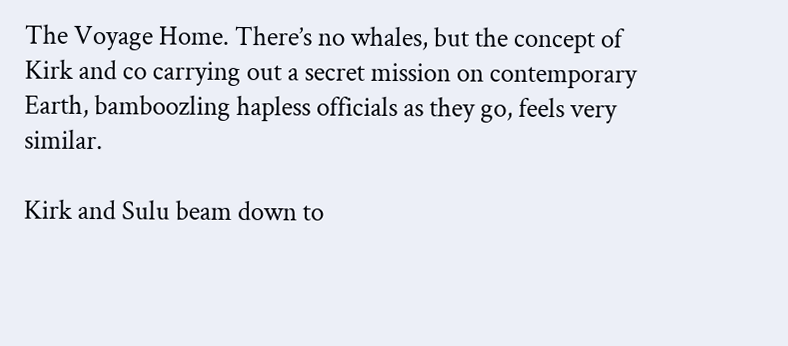The Voyage Home. There’s no whales, but the concept of Kirk and co carrying out a secret mission on contemporary Earth, bamboozling hapless officials as they go, feels very similar.

Kirk and Sulu beam down to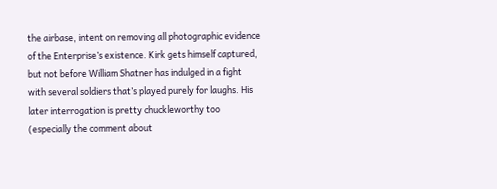the airbase, intent on removing all photographic evidence of the Enterprise’s existence. Kirk gets himself captured, but not before William Shatner has indulged in a fight with several soldiers that’s played purely for laughs. His later interrogation is pretty chuckleworthy too (especially the comment about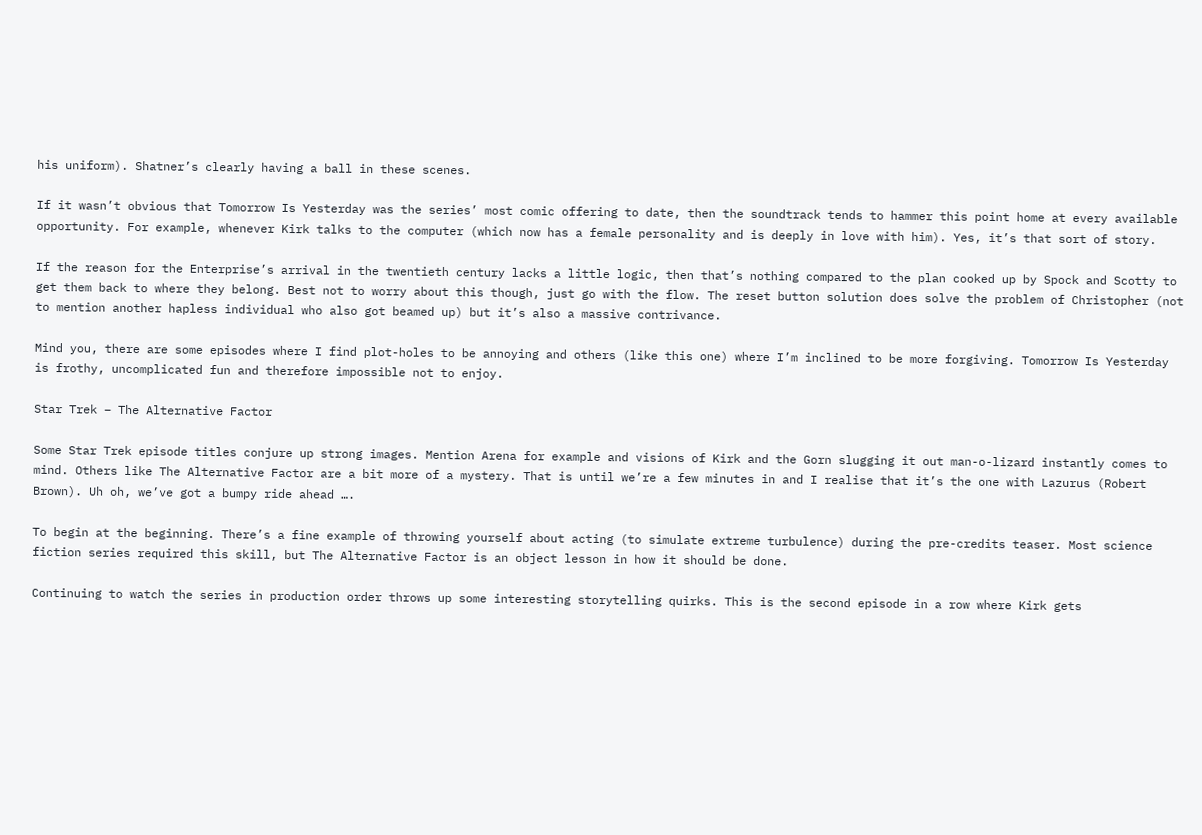his uniform). Shatner’s clearly having a ball in these scenes.

If it wasn’t obvious that Tomorrow Is Yesterday was the series’ most comic offering to date, then the soundtrack tends to hammer this point home at every available opportunity. For example, whenever Kirk talks to the computer (which now has a female personality and is deeply in love with him). Yes, it’s that sort of story.

If the reason for the Enterprise’s arrival in the twentieth century lacks a little logic, then that’s nothing compared to the plan cooked up by Spock and Scotty to get them back to where they belong. Best not to worry about this though, just go with the flow. The reset button solution does solve the problem of Christopher (not to mention another hapless individual who also got beamed up) but it’s also a massive contrivance.

Mind you, there are some episodes where I find plot-holes to be annoying and others (like this one) where I’m inclined to be more forgiving. Tomorrow Is Yesterday is frothy, uncomplicated fun and therefore impossible not to enjoy.

Star Trek – The Alternative Factor

Some Star Trek episode titles conjure up strong images. Mention Arena for example and visions of Kirk and the Gorn slugging it out man-o-lizard instantly comes to mind. Others like The Alternative Factor are a bit more of a mystery. That is until we’re a few minutes in and I realise that it’s the one with Lazurus (Robert Brown). Uh oh, we’ve got a bumpy ride ahead ….

To begin at the beginning. There’s a fine example of throwing yourself about acting (to simulate extreme turbulence) during the pre-credits teaser. Most science fiction series required this skill, but The Alternative Factor is an object lesson in how it should be done.

Continuing to watch the series in production order throws up some interesting storytelling quirks. This is the second episode in a row where Kirk gets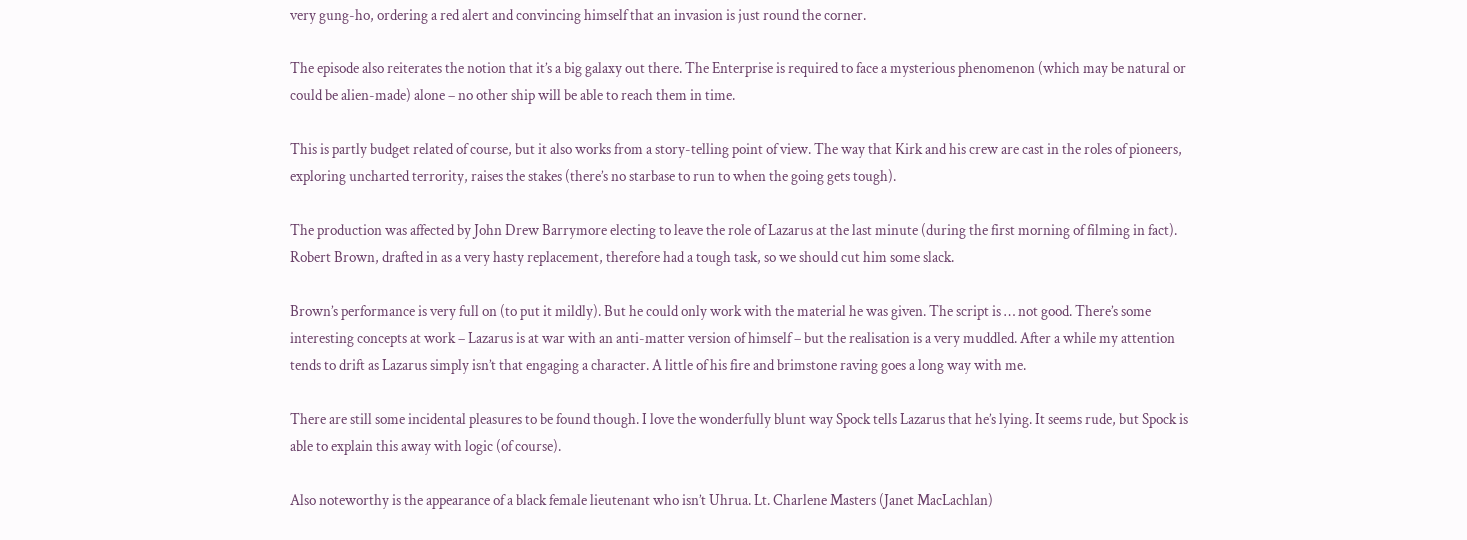very gung-ho, ordering a red alert and convincing himself that an invasion is just round the corner.

The episode also reiterates the notion that it’s a big galaxy out there. The Enterprise is required to face a mysterious phenomenon (which may be natural or could be alien-made) alone – no other ship will be able to reach them in time.

This is partly budget related of course, but it also works from a story-telling point of view. The way that Kirk and his crew are cast in the roles of pioneers, exploring uncharted terrority, raises the stakes (there’s no starbase to run to when the going gets tough).

The production was affected by John Drew Barrymore electing to leave the role of Lazarus at the last minute (during the first morning of filming in fact). Robert Brown, drafted in as a very hasty replacement, therefore had a tough task, so we should cut him some slack.

Brown’s performance is very full on (to put it mildly). But he could only work with the material he was given. The script is … not good. There’s some interesting concepts at work – Lazarus is at war with an anti-matter version of himself – but the realisation is a very muddled. After a while my attention tends to drift as Lazarus simply isn’t that engaging a character. A little of his fire and brimstone raving goes a long way with me.

There are still some incidental pleasures to be found though. I love the wonderfully blunt way Spock tells Lazarus that he’s lying. It seems rude, but Spock is able to explain this away with logic (of course).

Also noteworthy is the appearance of a black female lieutenant who isn’t Uhrua. Lt. Charlene Masters (Janet MacLachlan)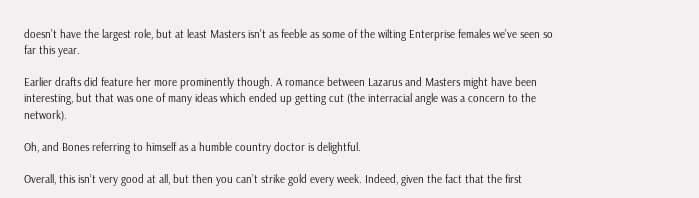doesn’t have the largest role, but at least Masters isn’t as feeble as some of the wilting Enterprise females we’ve seen so far this year.

Earlier drafts did feature her more prominently though. A romance between Lazarus and Masters might have been interesting, but that was one of many ideas which ended up getting cut (the interracial angle was a concern to the network).

Oh, and Bones referring to himself as a humble country doctor is delightful.

Overall, this isn’t very good at all, but then you can’t strike gold every week. Indeed, given the fact that the first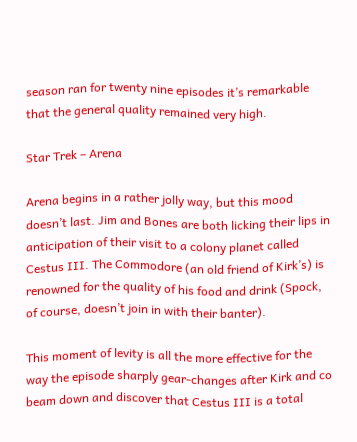season ran for twenty nine episodes it’s remarkable that the general quality remained very high.

Star Trek – Arena

Arena begins in a rather jolly way, but this mood doesn’t last. Jim and Bones are both licking their lips in anticipation of their visit to a colony planet called Cestus III. The Commodore (an old friend of Kirk’s) is renowned for the quality of his food and drink (Spock, of course, doesn’t join in with their banter).

This moment of levity is all the more effective for the way the episode sharply gear-changes after Kirk and co beam down and discover that Cestus III is a total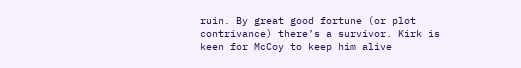ruin. By great good fortune (or plot contrivance) there’s a survivor. Kirk is keen for McCoy to keep him alive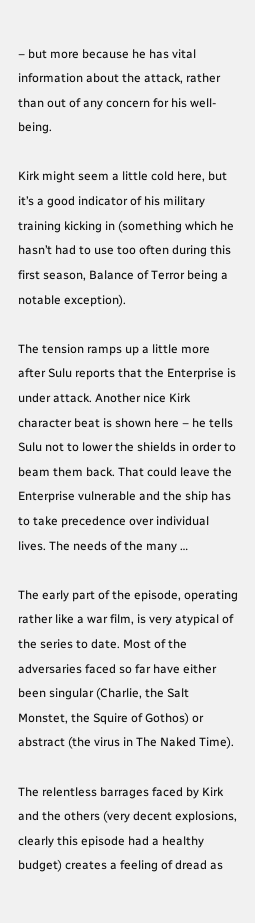– but more because he has vital information about the attack, rather than out of any concern for his well-being.

Kirk might seem a little cold here, but it’s a good indicator of his military training kicking in (something which he hasn’t had to use too often during this first season, Balance of Terror being a notable exception).

The tension ramps up a little more after Sulu reports that the Enterprise is under attack. Another nice Kirk character beat is shown here – he tells Sulu not to lower the shields in order to beam them back. That could leave the Enterprise vulnerable and the ship has to take precedence over individual lives. The needs of the many …

The early part of the episode, operating rather like a war film, is very atypical of the series to date. Most of the adversaries faced so far have either been singular (Charlie, the Salt Monstet, the Squire of Gothos) or abstract (the virus in The Naked Time).

The relentless barrages faced by Kirk and the others (very decent explosions, clearly this episode had a healthy budget) creates a feeling of dread as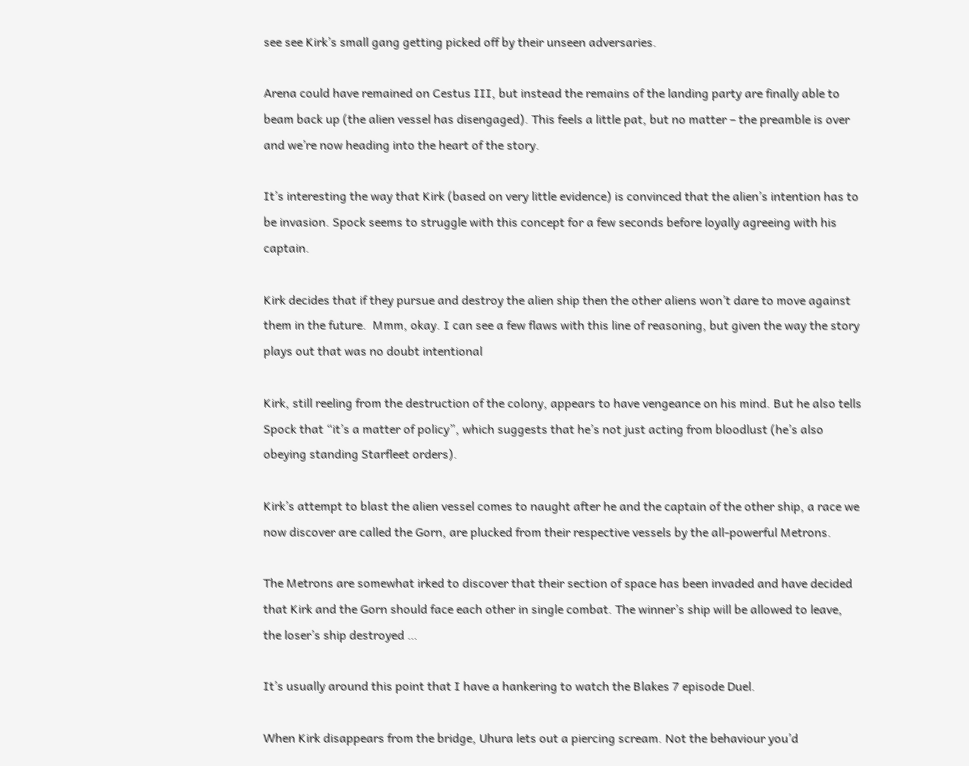see see Kirk’s small gang getting picked off by their unseen adversaries.

Arena could have remained on Cestus III, but instead the remains of the landing party are finally able to beam back up (the alien vessel has disengaged). This feels a little pat, but no matter – the preamble is over and we’re now heading into the heart of the story.

It’s interesting the way that Kirk (based on very little evidence) is convinced that the alien’s intention has to be invasion. Spock seems to struggle with this concept for a few seconds before loyally agreeing with his captain.

Kirk decides that if they pursue and destroy the alien ship then the other aliens won’t dare to move against them in the future.  Mmm, okay. I can see a few flaws with this line of reasoning, but given the way the story plays out that was no doubt intentional

Kirk, still reeling from the destruction of the colony, appears to have vengeance on his mind. But he also tells Spock that “it’s a matter of policy”, which suggests that he’s not just acting from bloodlust (he’s also obeying standing Starfleet orders).

Kirk’s attempt to blast the alien vessel comes to naught after he and the captain of the other ship, a race we now discover are called the Gorn, are plucked from their respective vessels by the all-powerful Metrons.

The Metrons are somewhat irked to discover that their section of space has been invaded and have decided that Kirk and the Gorn should face each other in single combat. The winner’s ship will be allowed to leave, the loser’s ship destroyed …

It’s usually around this point that I have a hankering to watch the Blakes 7 episode Duel.

When Kirk disappears from the bridge, Uhura lets out a piercing scream. Not the behaviour you’d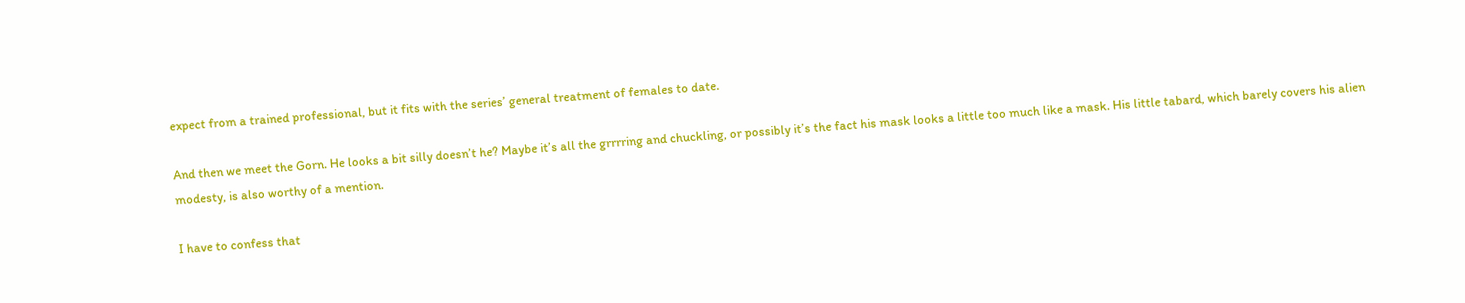expect from a trained professional, but it fits with the series’ general treatment of females to date.

And then we meet the Gorn. He looks a bit silly doesn’t he? Maybe it’s all the grrrring and chuckling, or possibly it’s the fact his mask looks a little too much like a mask. His little tabard, which barely covers his alien modesty, is also worthy of a mention.

I have to confess that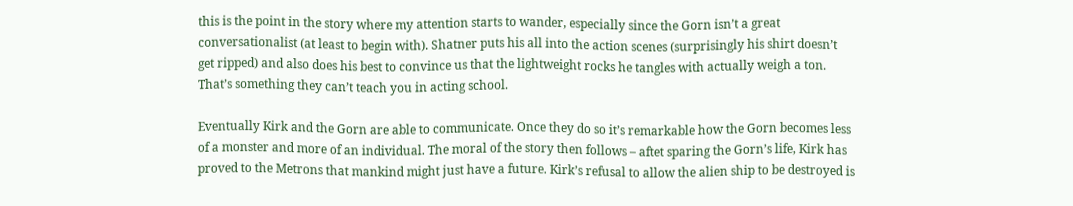this is the point in the story where my attention starts to wander, especially since the Gorn isn’t a great conversationalist (at least to begin with). Shatner puts his all into the action scenes (surprisingly his shirt doesn’t get ripped) and also does his best to convince us that the lightweight rocks he tangles with actually weigh a ton. That’s something they can’t teach you in acting school.

Eventually Kirk and the Gorn are able to communicate. Once they do so it’s remarkable how the Gorn becomes less of a monster and more of an individual. The moral of the story then follows – aftet sparing the Gorn’s life, Kirk has proved to the Metrons that mankind might just have a future. Kirk’s refusal to allow the alien ship to be destroyed is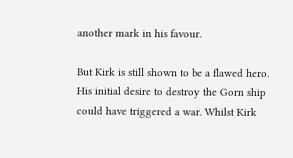another mark in his favour.

But Kirk is still shown to be a flawed hero. His initial desire to destroy the Gorn ship could have triggered a war. Whilst Kirk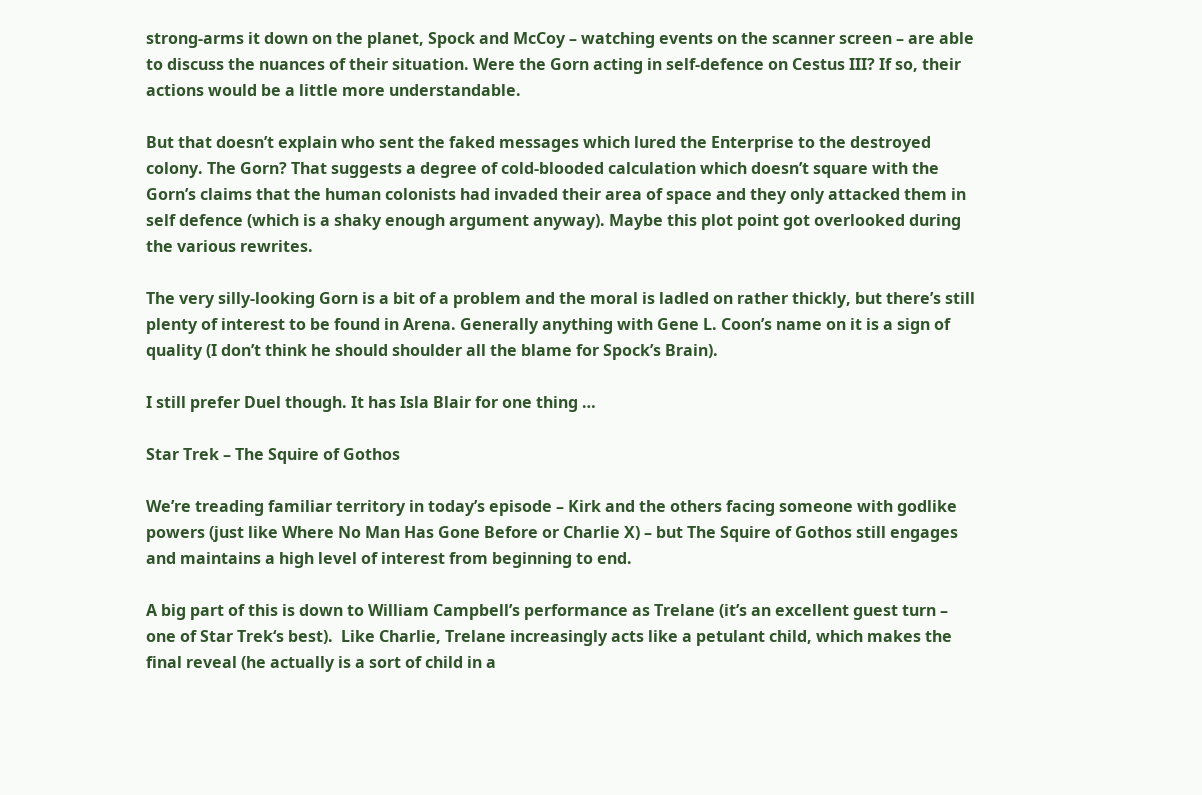strong-arms it down on the planet, Spock and McCoy – watching events on the scanner screen – are able to discuss the nuances of their situation. Were the Gorn acting in self-defence on Cestus III? If so, their actions would be a little more understandable.

But that doesn’t explain who sent the faked messages which lured the Enterprise to the destroyed colony. The Gorn? That suggests a degree of cold-blooded calculation which doesn’t square with the Gorn’s claims that the human colonists had invaded their area of space and they only attacked them in self defence (which is a shaky enough argument anyway). Maybe this plot point got overlooked during the various rewrites.

The very silly-looking Gorn is a bit of a problem and the moral is ladled on rather thickly, but there’s still plenty of interest to be found in Arena. Generally anything with Gene L. Coon’s name on it is a sign of quality (I don’t think he should shoulder all the blame for Spock’s Brain).

I still prefer Duel though. It has Isla Blair for one thing …

Star Trek – The Squire of Gothos

We’re treading familiar territory in today’s episode – Kirk and the others facing someone with godlike powers (just like Where No Man Has Gone Before or Charlie X) – but The Squire of Gothos still engages and maintains a high level of interest from beginning to end.

A big part of this is down to William Campbell’s performance as Trelane (it’s an excellent guest turn – one of Star Trek‘s best).  Like Charlie, Trelane increasingly acts like a petulant child, which makes the final reveal (he actually is a sort of child in a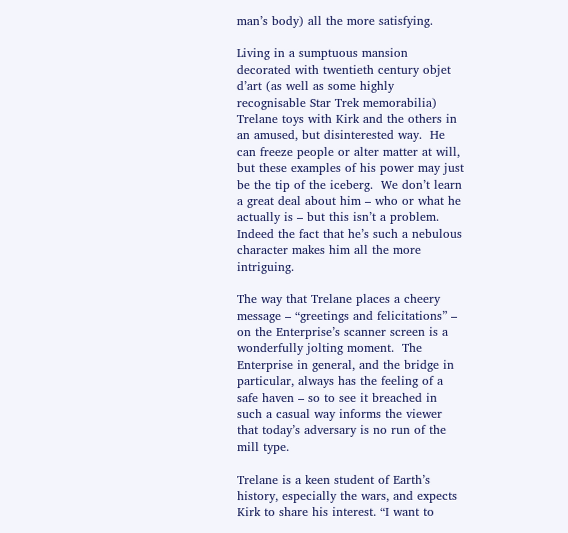man’s body) all the more satisfying.

Living in a sumptuous mansion decorated with twentieth century objet d’art (as well as some highly recognisable Star Trek memorabilia) Trelane toys with Kirk and the others in an amused, but disinterested way.  He can freeze people or alter matter at will, but these examples of his power may just be the tip of the iceberg.  We don’t learn a great deal about him – who or what he actually is – but this isn’t a problem. Indeed the fact that he’s such a nebulous character makes him all the more intriguing.

The way that Trelane places a cheery message – “greetings and felicitations” – on the Enterprise’s scanner screen is a wonderfully jolting moment.  The Enterprise in general, and the bridge in particular, always has the feeling of a safe haven – so to see it breached in such a casual way informs the viewer that today’s adversary is no run of the mill type.

Trelane is a keen student of Earth’s history, especially the wars, and expects Kirk to share his interest. “I want to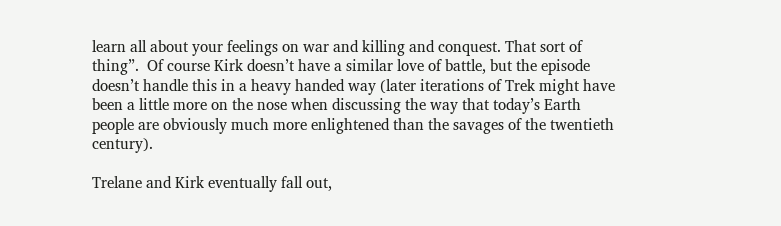learn all about your feelings on war and killing and conquest. That sort of thing”.  Of course Kirk doesn’t have a similar love of battle, but the episode doesn’t handle this in a heavy handed way (later iterations of Trek might have been a little more on the nose when discussing the way that today’s Earth people are obviously much more enlightened than the savages of the twentieth century).

Trelane and Kirk eventually fall out,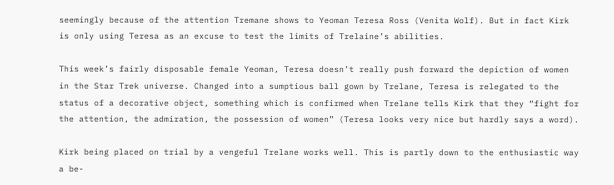seemingly because of the attention Tremane shows to Yeoman Teresa Ross (Venita Wolf). But in fact Kirk is only using Teresa as an excuse to test the limits of Trelaine’s abilities.

This week’s fairly disposable female Yeoman, Teresa doesn’t really push forward the depiction of women in the Star Trek universe. Changed into a sumptious ball gown by Trelane, Teresa is relegated to the status of a decorative object, something which is confirmed when Trelane tells Kirk that they “fight for the attention, the admiration, the possession of women” (Teresa looks very nice but hardly says a word).

Kirk being placed on trial by a vengeful Trelane works well. This is partly down to the enthusiastic way a be-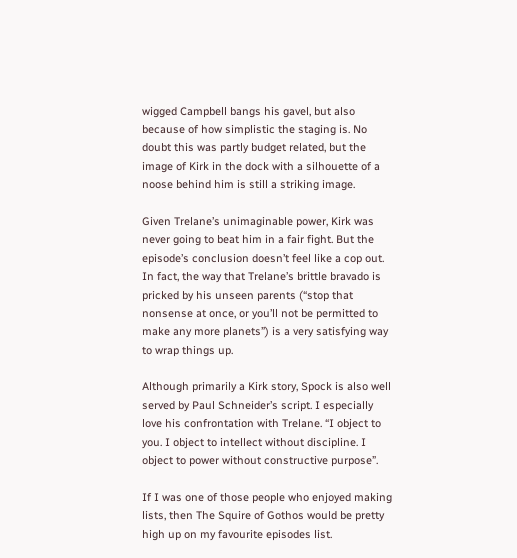wigged Campbell bangs his gavel, but also because of how simplistic the staging is. No doubt this was partly budget related, but the image of Kirk in the dock with a silhouette of a noose behind him is still a striking image.

Given Trelane’s unimaginable power, Kirk was never going to beat him in a fair fight. But the episode’s conclusion doesn’t feel like a cop out. In fact, the way that Trelane’s brittle bravado is pricked by his unseen parents (“stop that nonsense at once, or you’ll not be permitted to make any more planets”) is a very satisfying way to wrap things up.

Although primarily a Kirk story, Spock is also well served by Paul Schneider’s script. I especially love his confrontation with Trelane. “I object to you. I object to intellect without discipline. I object to power without constructive purpose”.

If I was one of those people who enjoyed making lists, then The Squire of Gothos would be pretty high up on my favourite episodes list.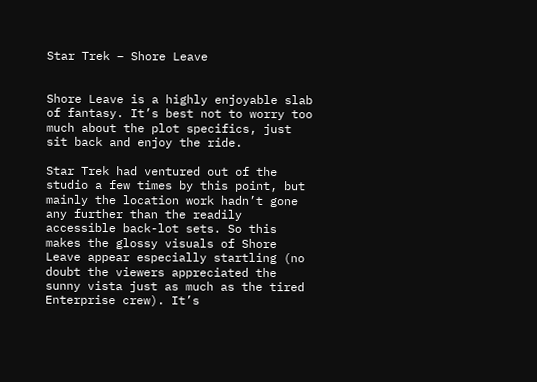Star Trek – Shore Leave


Shore Leave is a highly enjoyable slab of fantasy. It’s best not to worry too much about the plot specifics, just sit back and enjoy the ride.

Star Trek had ventured out of the studio a few times by this point, but mainly the location work hadn’t gone any further than the readily accessible back-lot sets. So this makes the glossy visuals of Shore Leave appear especially startling (no doubt the viewers appreciated the sunny vista just as much as the tired Enterprise crew). It’s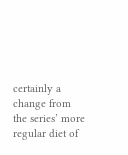certainly a change from the series’ more regular diet of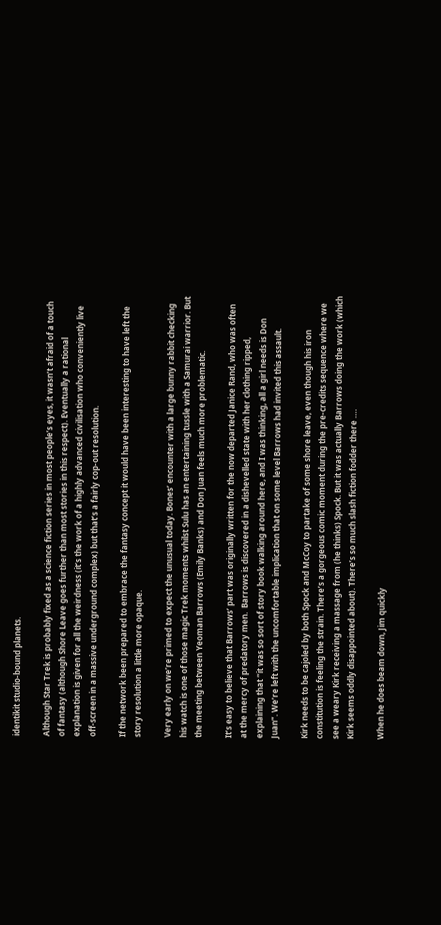identikit studio-bound planets.

Although Star Trek is probably fixed as a science fiction series in most people’s eyes, it wasn’t afraid of a touch of fantasy (although Shore Leave goes further than most stories in this respect). Eventually a rational explanation is given for all the weirdness (it’s the work of a highly advanced civilisation who conveniently live off-screen in a massive underground complex) but that’s a fairly cop-out resolution.

If the network been prepared to embrace the fantasy concept it would have been interesting to have left the story resolution a little more opaque.

Very early on we’re primed to expect the unusual today. Bones’ encounter with a large bunny rabbit checking his watch is one of those magic Trek moments whilst Sulu has an entertaining tussle with a Samurai warrior. But the meeting between Yeoman Barrows (Emily Banks) and Don Juan feels much more problematic.

It’s easy to believe that Barrows’ part was originally written for the now departed Janice Rand, who was often at the mercy of predatory men.  Barrows is discovered in a dishevelled state with her clothing ripped, explaining that “it was so sort of story book walking around here, and I was thinking, all a girl needs is Don Juan”. We’re left with the uncomfortable implication that on some level Barrows had invited this assault.

Kirk needs to be cajoled by both Spock and McCoy to partake of some shore leave, even though his iron constitution is feeling the strain. There’s a gorgeous comic moment during the pre-credits sequence where we see a weary Kirk receiving a massage from (he thinks) Spock. But it was actually Barrows doing the work (which Kirk seems oddly disappointed about). There’s so much slash fiction fodder there ….

When he does beam down, Jim quickly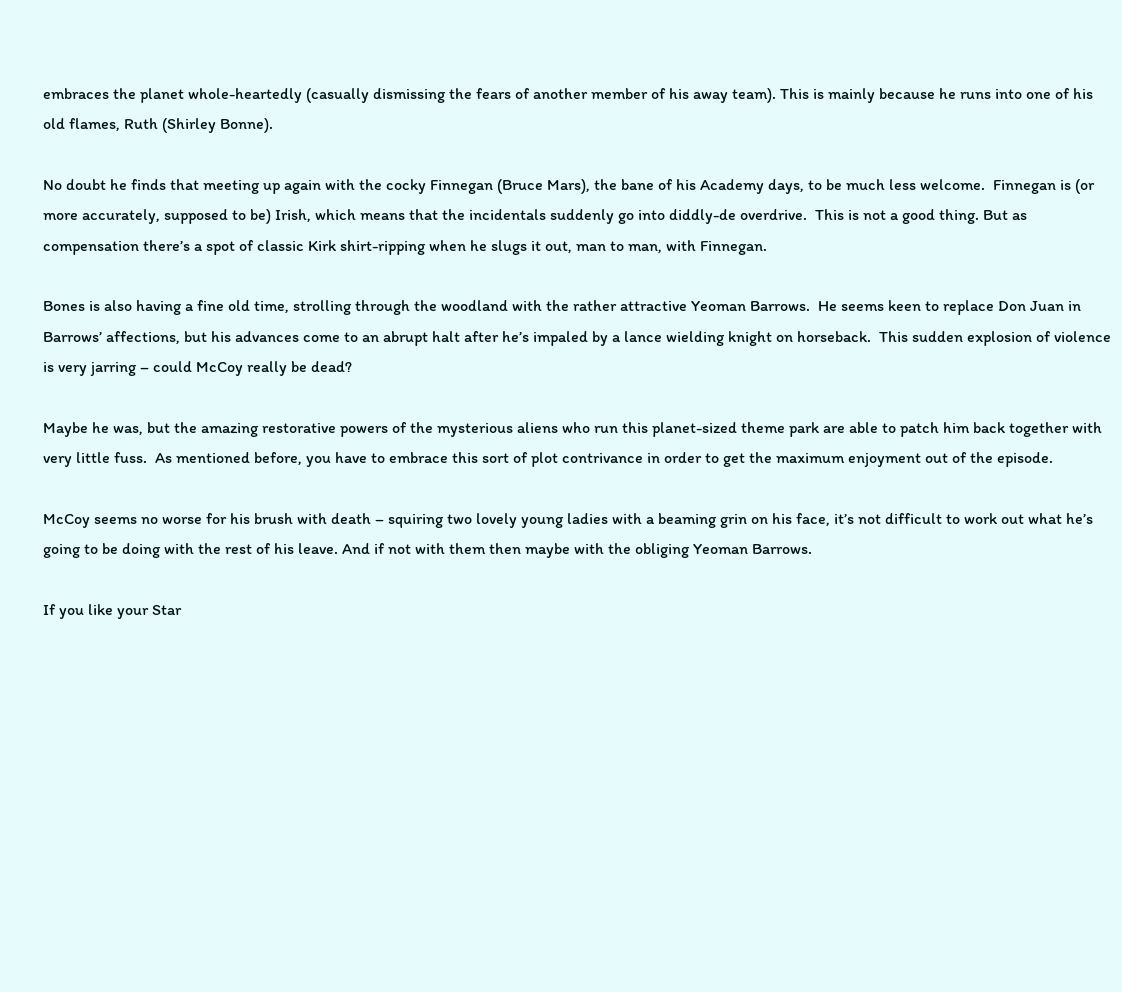embraces the planet whole-heartedly (casually dismissing the fears of another member of his away team). This is mainly because he runs into one of his old flames, Ruth (Shirley Bonne).

No doubt he finds that meeting up again with the cocky Finnegan (Bruce Mars), the bane of his Academy days, to be much less welcome.  Finnegan is (or more accurately, supposed to be) Irish, which means that the incidentals suddenly go into diddly-de overdrive.  This is not a good thing. But as compensation there’s a spot of classic Kirk shirt-ripping when he slugs it out, man to man, with Finnegan.

Bones is also having a fine old time, strolling through the woodland with the rather attractive Yeoman Barrows.  He seems keen to replace Don Juan in Barrows’ affections, but his advances come to an abrupt halt after he’s impaled by a lance wielding knight on horseback.  This sudden explosion of violence is very jarring – could McCoy really be dead?

Maybe he was, but the amazing restorative powers of the mysterious aliens who run this planet-sized theme park are able to patch him back together with very little fuss.  As mentioned before, you have to embrace this sort of plot contrivance in order to get the maximum enjoyment out of the episode.

McCoy seems no worse for his brush with death – squiring two lovely young ladies with a beaming grin on his face, it’s not difficult to work out what he’s going to be doing with the rest of his leave. And if not with them then maybe with the obliging Yeoman Barrows.

If you like your Star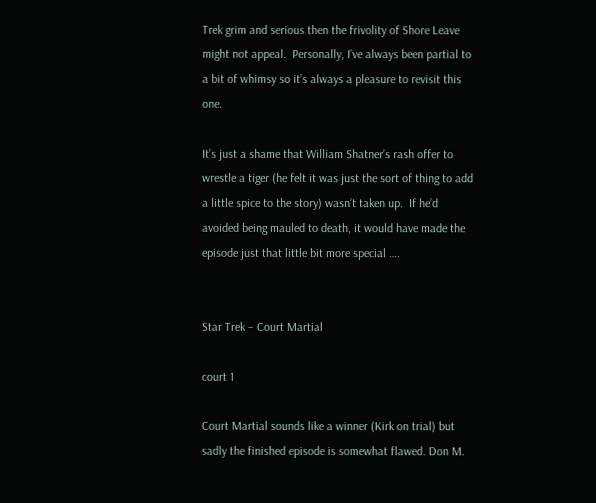Trek grim and serious then the frivolity of Shore Leave might not appeal.  Personally, I’ve always been partial to a bit of whimsy so it’s always a pleasure to revisit this one.

It’s just a shame that William Shatner’s rash offer to wrestle a tiger (he felt it was just the sort of thing to add a little spice to the story) wasn’t taken up.  If he’d avoided being mauled to death, it would have made the episode just that little bit more special ….


Star Trek – Court Martial

court 1

Court Martial sounds like a winner (Kirk on trial) but sadly the finished episode is somewhat flawed. Don M.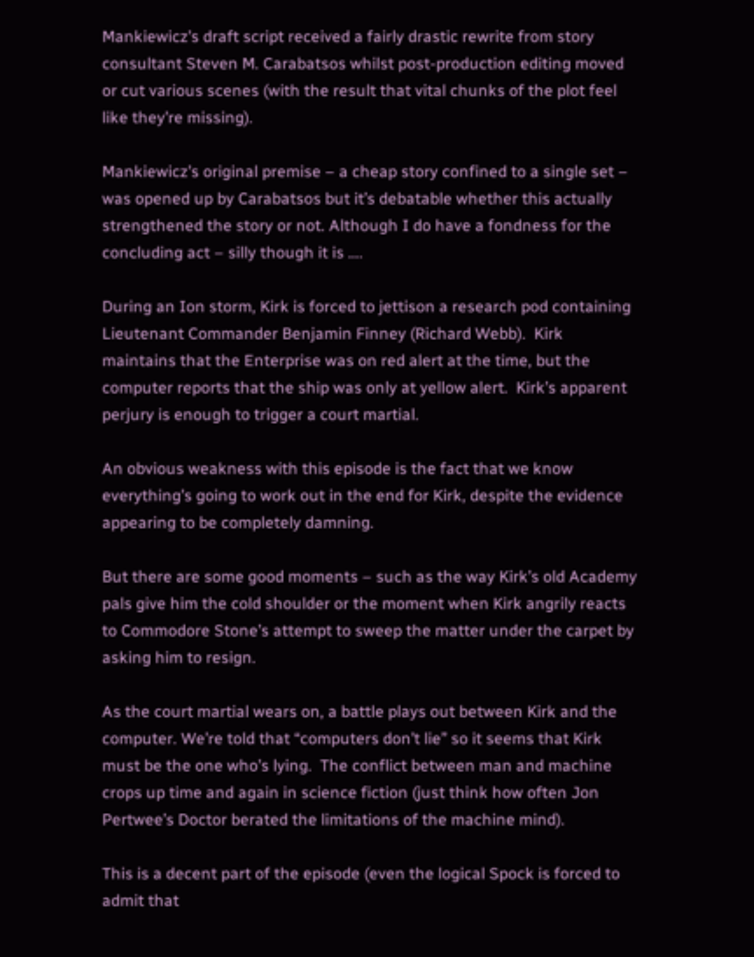Mankiewicz’s draft script received a fairly drastic rewrite from story consultant Steven M. Carabatsos whilst post-production editing moved or cut various scenes (with the result that vital chunks of the plot feel like they’re missing).

Mankiewicz’s original premise – a cheap story confined to a single set – was opened up by Carabatsos but it’s debatable whether this actually strengthened the story or not. Although I do have a fondness for the concluding act – silly though it is ….

During an Ion storm, Kirk is forced to jettison a research pod containing Lieutenant Commander Benjamin Finney (Richard Webb).  Kirk maintains that the Enterprise was on red alert at the time, but the computer reports that the ship was only at yellow alert.  Kirk’s apparent perjury is enough to trigger a court martial.

An obvious weakness with this episode is the fact that we know everything’s going to work out in the end for Kirk, despite the evidence appearing to be completely damning.

But there are some good moments – such as the way Kirk’s old Academy pals give him the cold shoulder or the moment when Kirk angrily reacts to Commodore Stone’s attempt to sweep the matter under the carpet by asking him to resign.

As the court martial wears on, a battle plays out between Kirk and the computer. We’re told that “computers don’t lie” so it seems that Kirk must be the one who’s lying.  The conflict between man and machine crops up time and again in science fiction (just think how often Jon Pertwee’s Doctor berated the limitations of the machine mind).

This is a decent part of the episode (even the logical Spock is forced to admit that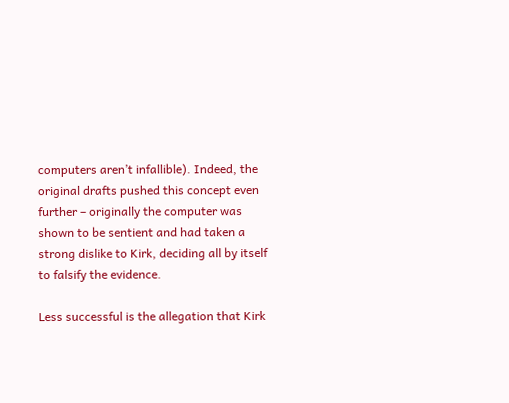computers aren’t infallible). Indeed, the original drafts pushed this concept even further – originally the computer was shown to be sentient and had taken a strong dislike to Kirk, deciding all by itself to falsify the evidence.

Less successful is the allegation that Kirk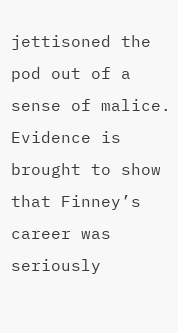jettisoned the pod out of a sense of malice. Evidence is brought to show that Finney’s career was seriously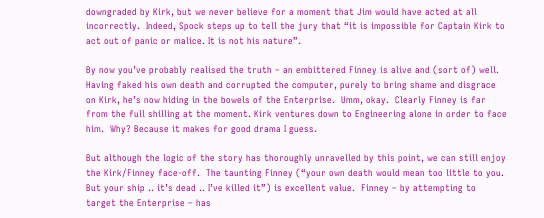downgraded by Kirk, but we never believe for a moment that Jim would have acted at all incorrectly.  Indeed, Spock steps up to tell the jury that “it is impossible for Captain Kirk to act out of panic or malice. It is not his nature”.

By now you’ve probably realised the truth – an embittered Finney is alive and (sort of) well.  Having faked his own death and corrupted the computer, purely to bring shame and disgrace on Kirk, he’s now hiding in the bowels of the Enterprise.  Umm, okay.  Clearly Finney is far from the full shilling at the moment. Kirk ventures down to Engineering alone in order to face him.  Why? Because it makes for good drama I guess.

But although the logic of the story has thoroughly unravelled by this point, we can still enjoy the Kirk/Finney face-off.  The taunting Finney (“your own death would mean too little to you. But your ship .. it’s dead .. I’ve killed it”) is excellent value.  Finney – by attempting to target the Enterprise – has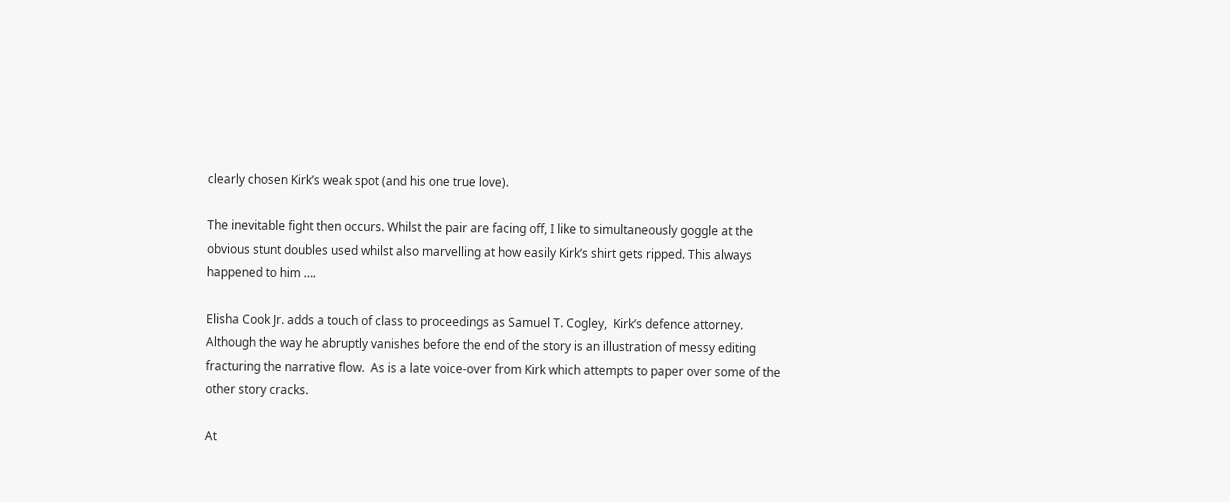clearly chosen Kirk’s weak spot (and his one true love).

The inevitable fight then occurs. Whilst the pair are facing off, I like to simultaneously goggle at the obvious stunt doubles used whilst also marvelling at how easily Kirk’s shirt gets ripped. This always happened to him ….

Elisha Cook Jr. adds a touch of class to proceedings as Samuel T. Cogley,  Kirk’s defence attorney.  Although the way he abruptly vanishes before the end of the story is an illustration of messy editing fracturing the narrative flow.  As is a late voice-over from Kirk which attempts to paper over some of the other story cracks.

At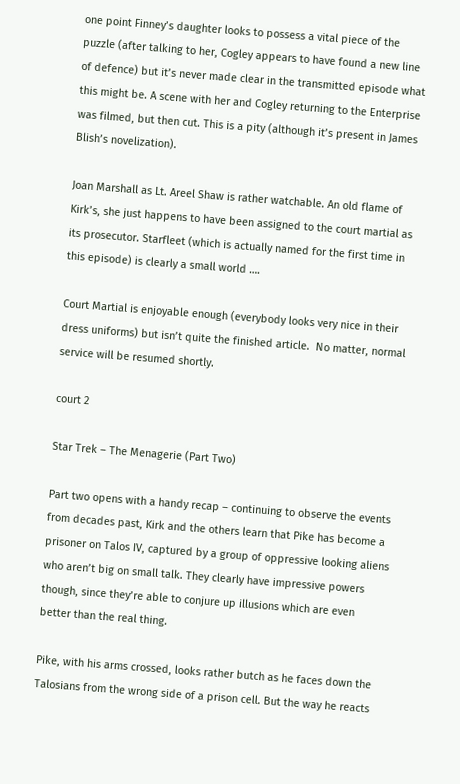one point Finney’s daughter looks to possess a vital piece of the puzzle (after talking to her, Cogley appears to have found a new line of defence) but it’s never made clear in the transmitted episode what this might be. A scene with her and Cogley returning to the Enterprise was filmed, but then cut. This is a pity (although it’s present in James Blish’s novelization).

Joan Marshall as Lt. Areel Shaw is rather watchable. An old flame of Kirk’s, she just happens to have been assigned to the court martial as its prosecutor. Starfleet (which is actually named for the first time in this episode) is clearly a small world ….

Court Martial is enjoyable enough (everybody looks very nice in their dress uniforms) but isn’t quite the finished article.  No matter, normal service will be resumed shortly.

court 2

Star Trek – The Menagerie (Part Two)

Part two opens with a handy recap – continuing to observe the events from decades past, Kirk and the others learn that Pike has become a prisoner on Talos IV, captured by a group of oppressive looking aliens who aren’t big on small talk. They clearly have impressive powers though, since they’re able to conjure up illusions which are even better than the real thing.

Pike, with his arms crossed, looks rather butch as he faces down the Talosians from the wrong side of a prison cell. But the way he reacts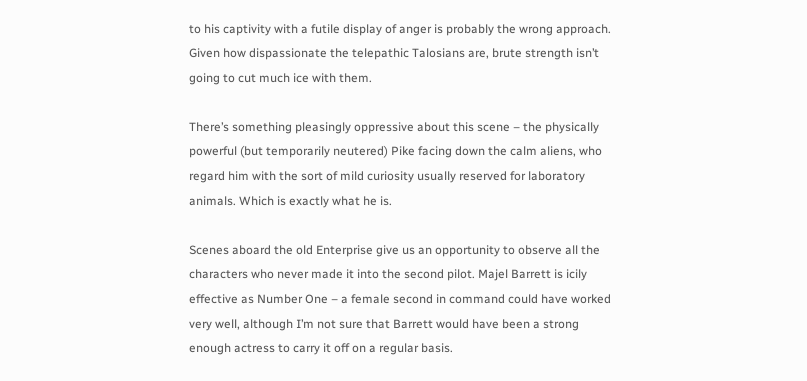to his captivity with a futile display of anger is probably the wrong approach. Given how dispassionate the telepathic Talosians are, brute strength isn’t going to cut much ice with them.

There’s something pleasingly oppressive about this scene – the physically powerful (but temporarily neutered) Pike facing down the calm aliens, who regard him with the sort of mild curiosity usually reserved for laboratory animals. Which is exactly what he is.

Scenes aboard the old Enterprise give us an opportunity to observe all the characters who never made it into the second pilot. Majel Barrett is icily effective as Number One – a female second in command could have worked very well, although I’m not sure that Barrett would have been a strong enough actress to carry it off on a regular basis.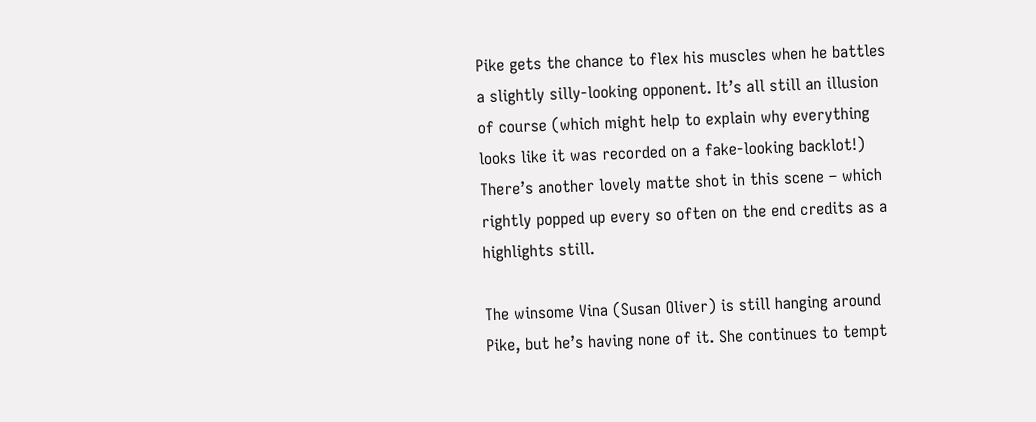Pike gets the chance to flex his muscles when he battles a slightly silly-looking opponent. It’s all still an illusion of course (which might help to explain why everything looks like it was recorded on a fake-looking backlot!) There’s another lovely matte shot in this scene – which rightly popped up every so often on the end credits as a highlights still.

The winsome Vina (Susan Oliver) is still hanging around Pike, but he’s having none of it. She continues to tempt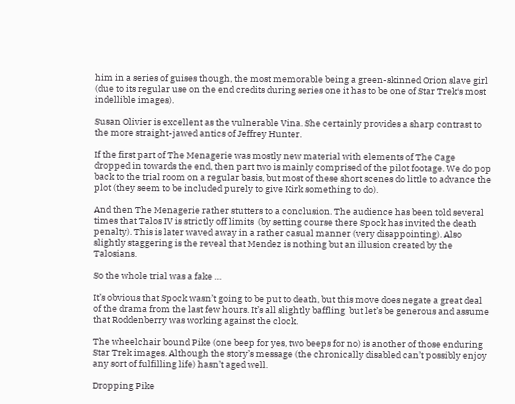him in a series of guises though, the most memorable being a green-skinned Orion slave girl (due to its regular use on the end credits during series one it has to be one of Star Trek‘s most indellible images).

Susan Olivier is excellent as the vulnerable Vina. She certainly provides a sharp contrast to the more straight-jawed antics of Jeffrey Hunter.

If the first part of The Menagerie was mostly new material with elements of The Cage dropped in towards the end, then part two is mainly comprised of the pilot footage. We do pop back to the trial room on a regular basis, but most of these short scenes do little to advance the plot (they seem to be included purely to give Kirk something to do).

And then The Menagerie rather stutters to a conclusion. The audience has been told several times that Talos IV is strictly off limits  (by setting course there Spock has invited the death penalty). This is later waved away in a rather casual manner (very disappointing). Also slightly staggering is the reveal that Mendez is nothing but an illusion created by the Talosians.

So the whole trial was a fake …

It’s obvious that Spock wasn’t going to be put to death, but this move does negate a great deal of the drama from the last few hours. It’s all slightly baffling  but let’s be generous and assume that Roddenberry was working against the clock.

The wheelchair bound Pike (one beep for yes, two beeps for no) is another of those enduring Star Trek images. Although the story’s message (the chronically disabled can’t possibly enjoy any sort of fulfilling life) hasn’t aged well.

Dropping Pike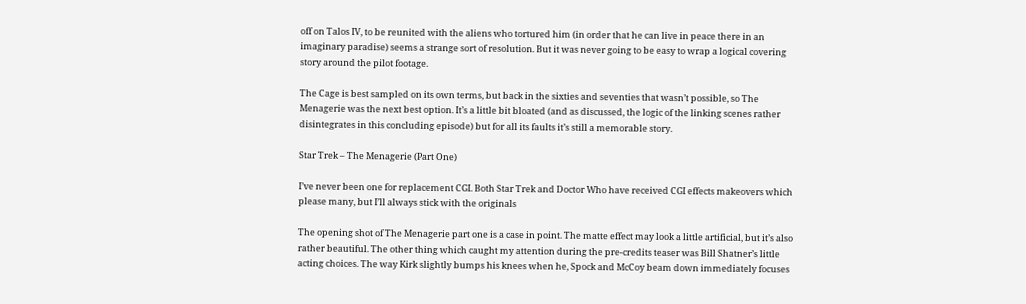off on Talos IV, to be reunited with the aliens who tortured him (in order that he can live in peace there in an imaginary paradise) seems a strange sort of resolution. But it was never going to be easy to wrap a logical covering story around the pilot footage.

The Cage is best sampled on its own terms, but back in the sixties and seventies that wasn’t possible, so The Menagerie was the next best option. It’s a little bit bloated (and as discussed, the logic of the linking scenes rather disintegrates in this concluding episode) but for all its faults it’s still a memorable story.

Star Trek – The Menagerie (Part One)

I’ve never been one for replacement CGI. Both Star Trek and Doctor Who have received CGI effects makeovers which please many, but I’ll always stick with the originals

The opening shot of The Menagerie part one is a case in point. The matte effect may look a little artificial, but it’s also rather beautiful. The other thing which caught my attention during the pre-credits teaser was Bill Shatner’s little acting choices. The way Kirk slightly bumps his knees when he, Spock and McCoy beam down immediately focuses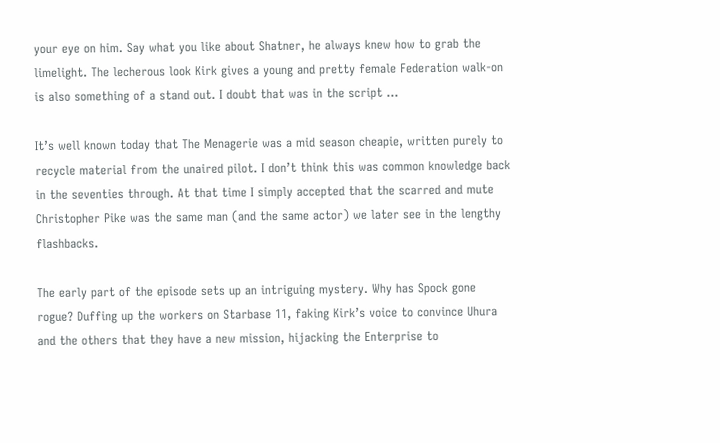your eye on him. Say what you like about Shatner, he always knew how to grab the limelight. The lecherous look Kirk gives a young and pretty female Federation walk-on is also something of a stand out. I doubt that was in the script …

It’s well known today that The Menagerie was a mid season cheapie, written purely to recycle material from the unaired pilot. I don’t think this was common knowledge back in the seventies through. At that time I simply accepted that the scarred and mute Christopher Pike was the same man (and the same actor) we later see in the lengthy flashbacks.

The early part of the episode sets up an intriguing mystery. Why has Spock gone rogue? Duffing up the workers on Starbase 11, faking Kirk’s voice to convince Uhura and the others that they have a new mission, hijacking the Enterprise to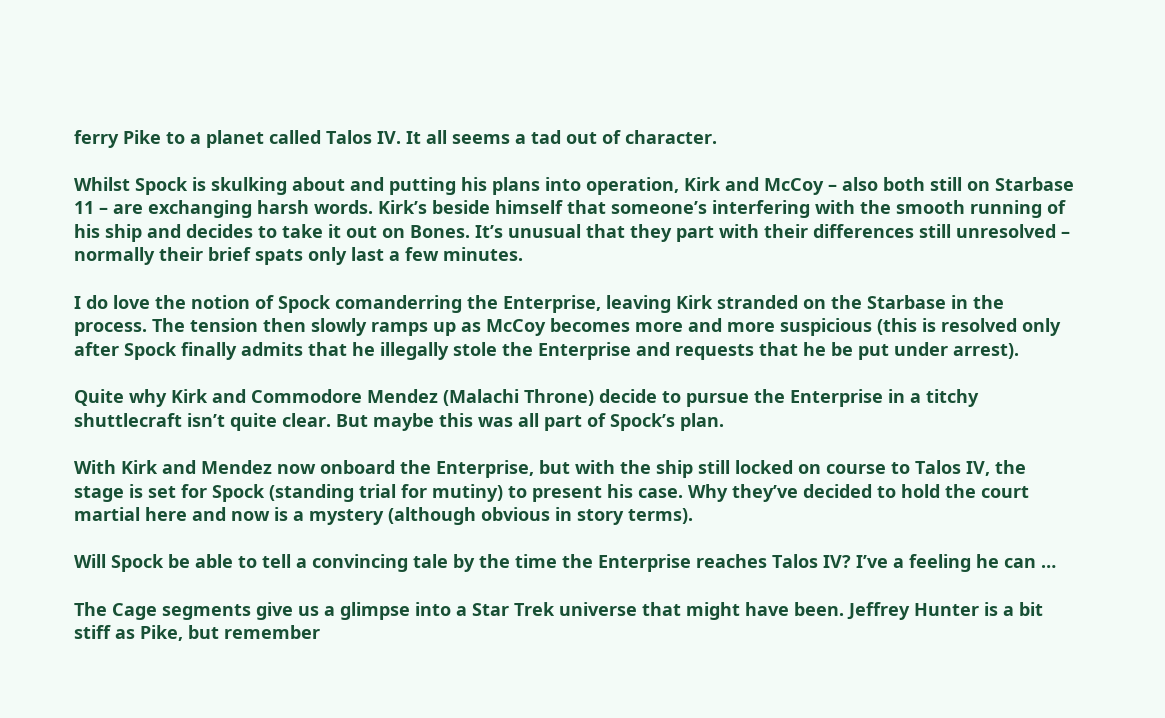ferry Pike to a planet called Talos IV. It all seems a tad out of character.

Whilst Spock is skulking about and putting his plans into operation, Kirk and McCoy – also both still on Starbase 11 – are exchanging harsh words. Kirk’s beside himself that someone’s interfering with the smooth running of his ship and decides to take it out on Bones. It’s unusual that they part with their differences still unresolved – normally their brief spats only last a few minutes.

I do love the notion of Spock comanderring the Enterprise, leaving Kirk stranded on the Starbase in the process. The tension then slowly ramps up as McCoy becomes more and more suspicious (this is resolved only after Spock finally admits that he illegally stole the Enterprise and requests that he be put under arrest).

Quite why Kirk and Commodore Mendez (Malachi Throne) decide to pursue the Enterprise in a titchy shuttlecraft isn’t quite clear. But maybe this was all part of Spock’s plan.

With Kirk and Mendez now onboard the Enterprise, but with the ship still locked on course to Talos IV, the stage is set for Spock (standing trial for mutiny) to present his case. Why they’ve decided to hold the court martial here and now is a mystery (although obvious in story terms).

Will Spock be able to tell a convincing tale by the time the Enterprise reaches Talos IV? I’ve a feeling he can …

The Cage segments give us a glimpse into a Star Trek universe that might have been. Jeffrey Hunter is a bit stiff as Pike, but remember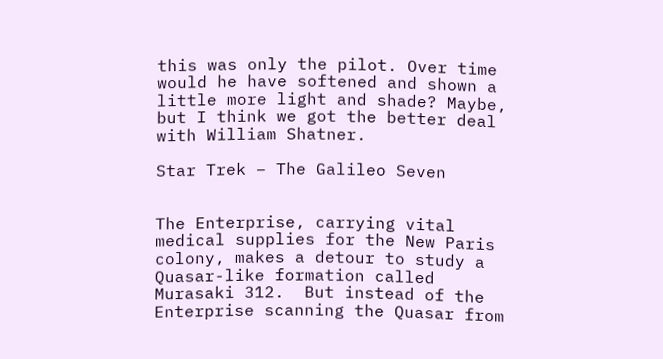this was only the pilot. Over time would he have softened and shown a little more light and shade? Maybe, but I think we got the better deal with William Shatner.

Star Trek – The Galileo Seven


The Enterprise, carrying vital medical supplies for the New Paris colony, makes a detour to study a Quasar-like formation called Murasaki 312.  But instead of the Enterprise scanning the Quasar from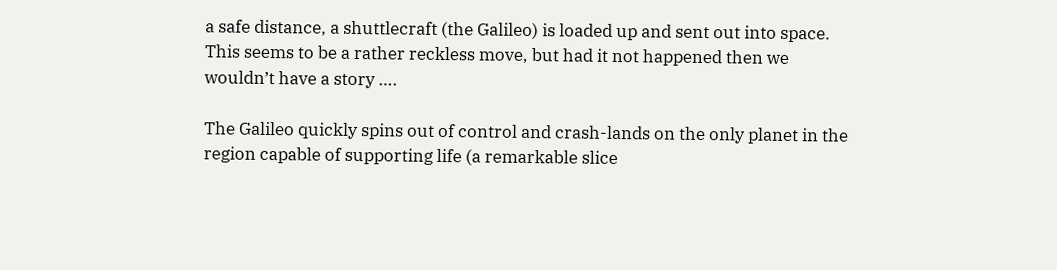a safe distance, a shuttlecraft (the Galileo) is loaded up and sent out into space.  This seems to be a rather reckless move, but had it not happened then we wouldn’t have a story ….

The Galileo quickly spins out of control and crash-lands on the only planet in the region capable of supporting life (a remarkable slice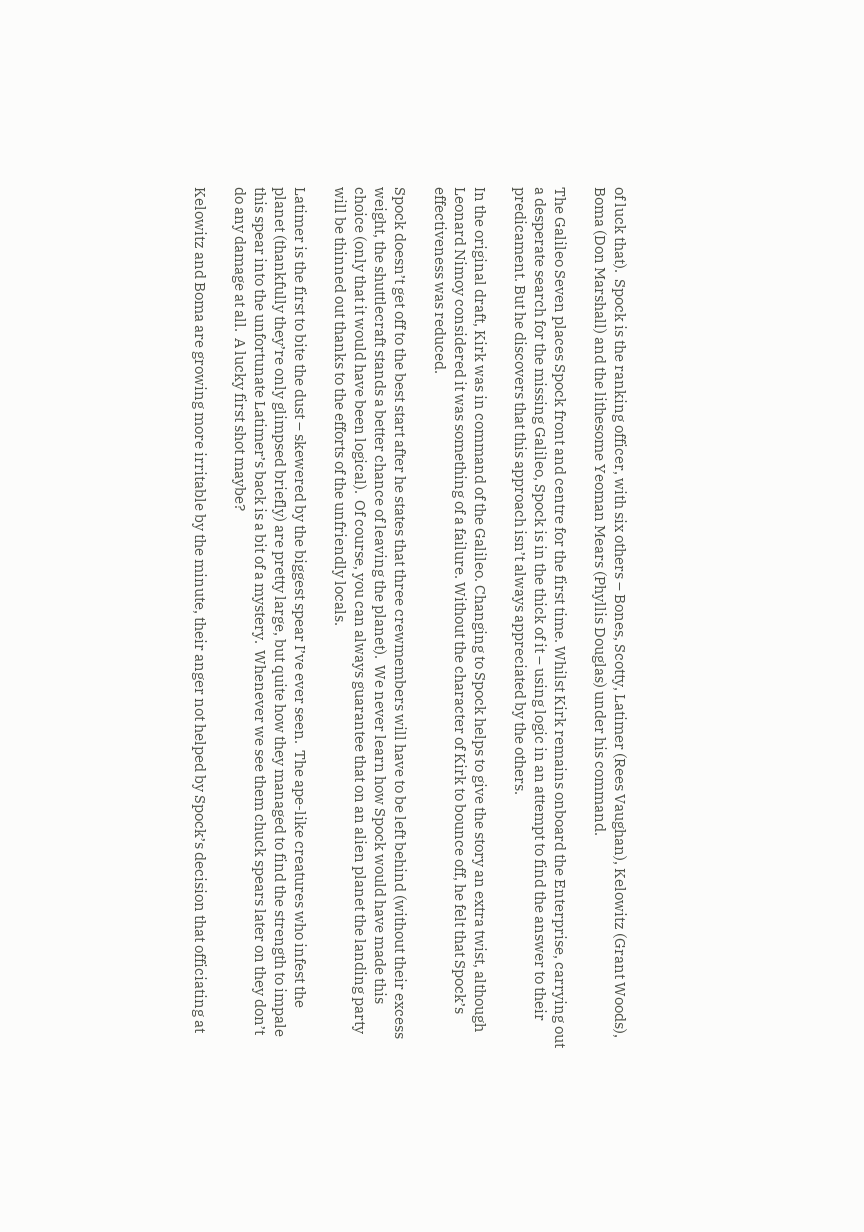of luck that).  Spock is the ranking officer, with six others – Bones, Scotty, Latimer (Rees Vaughan), Kelowitz (Grant Woods), Boma (Don Marshall) and the lithesome Yeoman Mears (Phyllis Douglas) under his command.

The Galileo Seven places Spock front and centre for the first time. Whilst Kirk remains onboard the Enterprise, carrying out a desperate search for the missing Galileo, Spock is in the thick of it – using logic in an attempt to find the answer to their predicament. But he discovers that this approach isn’t always appreciated by the others.

In the original draft, Kirk was in command of the Galileo. Changing to Spock helps to give the story an extra twist, although Leonard Nimoy considered it was something of a failure. Without the character of Kirk to bounce off, he felt that Spock’s effectiveness was reduced.

Spock doesn’t get off to the best start after he states that three crewmembers will have to be left behind (without their excess weight, the shuttlecraft stands a better chance of leaving the planet).  We never learn how Spock would have made this choice (only that it would have been logical).  Of course, you can always guarantee that on an alien planet the landing party will be thinned out thanks to the efforts of the unfriendly locals.

Latimer is the first to bite the dust – skewered by the biggest spear I’ve ever seen.  The ape-like creatures who infest the planet (thankfully they’re only glimpsed briefly) are pretty large, but quite how they managed to find the strength to impale this spear into the unfortunate Latimer’s back is a bit of a mystery.  Whenever we see them chuck spears later on they don’t do any damage at all.  A lucky first shot maybe?

Kelowitz and Boma are growing more irritable by the minute, their anger not helped by Spock’s decision that officiating at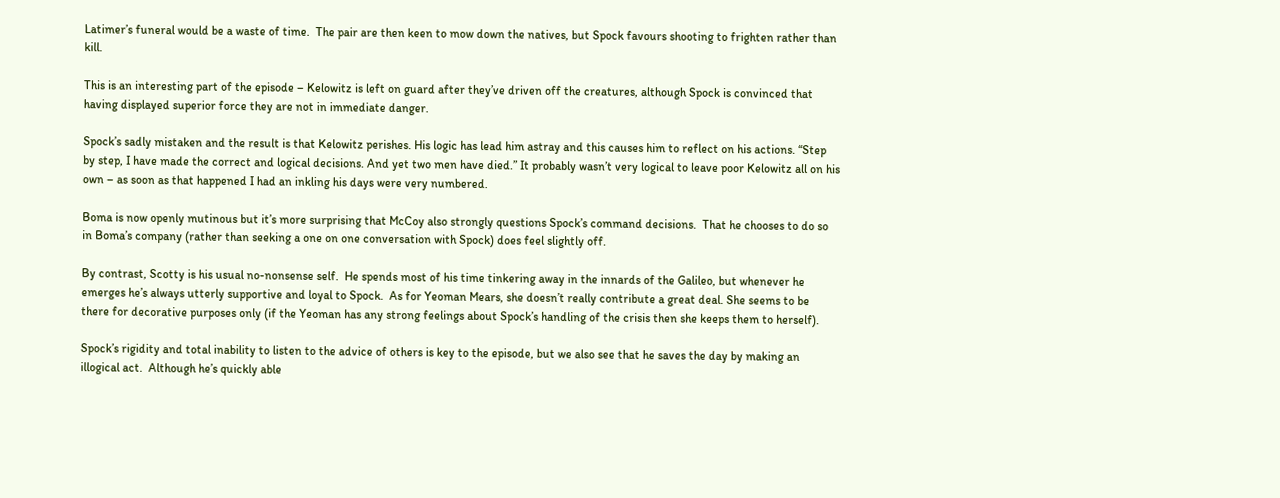Latimer’s funeral would be a waste of time.  The pair are then keen to mow down the natives, but Spock favours shooting to frighten rather than kill.

This is an interesting part of the episode – Kelowitz is left on guard after they’ve driven off the creatures, although Spock is convinced that having displayed superior force they are not in immediate danger.

Spock’s sadly mistaken and the result is that Kelowitz perishes. His logic has lead him astray and this causes him to reflect on his actions. “Step by step, I have made the correct and logical decisions. And yet two men have died.” It probably wasn’t very logical to leave poor Kelowitz all on his own – as soon as that happened I had an inkling his days were very numbered.

Boma is now openly mutinous but it’s more surprising that McCoy also strongly questions Spock’s command decisions.  That he chooses to do so in Boma’s company (rather than seeking a one on one conversation with Spock) does feel slightly off.

By contrast, Scotty is his usual no-nonsense self.  He spends most of his time tinkering away in the innards of the Galileo, but whenever he emerges he’s always utterly supportive and loyal to Spock.  As for Yeoman Mears, she doesn’t really contribute a great deal. She seems to be there for decorative purposes only (if the Yeoman has any strong feelings about Spock’s handling of the crisis then she keeps them to herself).

Spock’s rigidity and total inability to listen to the advice of others is key to the episode, but we also see that he saves the day by making an illogical act.  Although he’s quickly able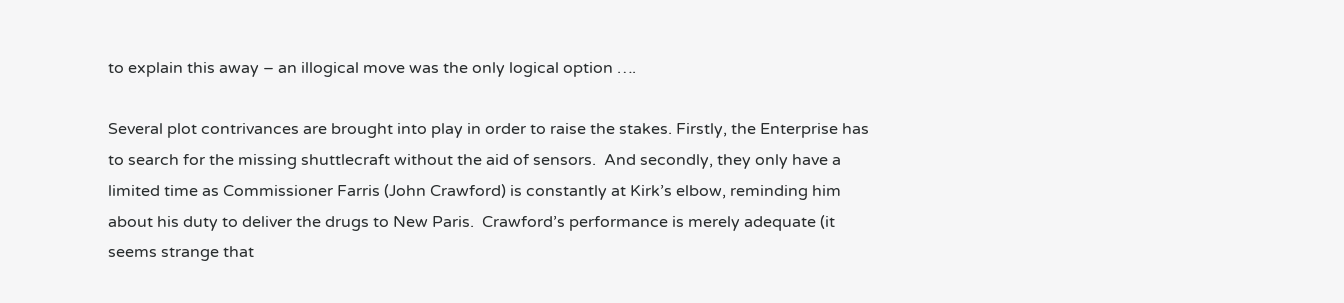to explain this away – an illogical move was the only logical option ….

Several plot contrivances are brought into play in order to raise the stakes. Firstly, the Enterprise has to search for the missing shuttlecraft without the aid of sensors.  And secondly, they only have a limited time as Commissioner Farris (John Crawford) is constantly at Kirk’s elbow, reminding him about his duty to deliver the drugs to New Paris.  Crawford’s performance is merely adequate (it seems strange that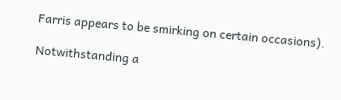Farris appears to be smirking on certain occasions).

Notwithstanding a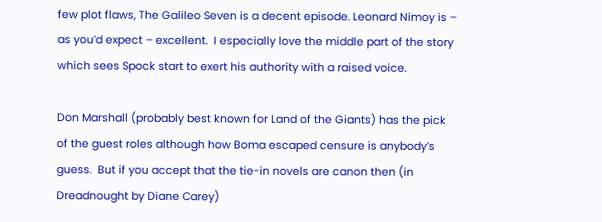few plot flaws, The Galileo Seven is a decent episode. Leonard Nimoy is – as you’d expect – excellent.  I especially love the middle part of the story which sees Spock start to exert his authority with a raised voice.

Don Marshall (probably best known for Land of the Giants) has the pick of the guest roles although how Boma escaped censure is anybody’s guess.  But if you accept that the tie-in novels are canon then (in Dreadnought by Diane Carey)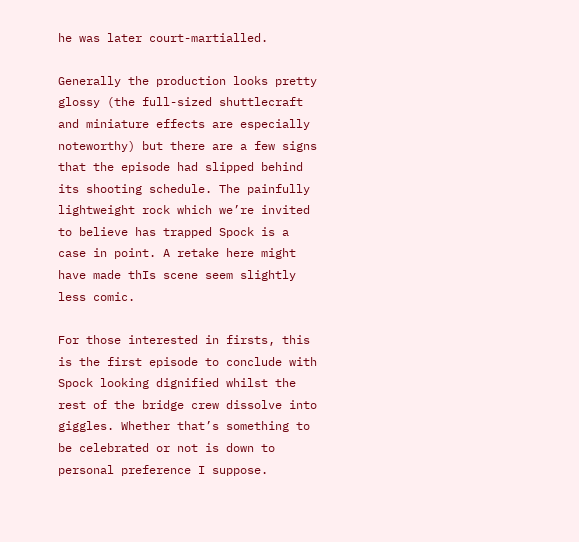he was later court-martialled.

Generally the production looks pretty glossy (the full-sized shuttlecraft and miniature effects are especially noteworthy) but there are a few signs that the episode had slipped behind its shooting schedule. The painfully lightweight rock which we’re invited to believe has trapped Spock is a case in point. A retake here might have made thIs scene seem slightly less comic.

For those interested in firsts, this is the first episode to conclude with Spock looking dignified whilst the rest of the bridge crew dissolve into giggles. Whether that’s something to be celebrated or not is down to personal preference I suppose.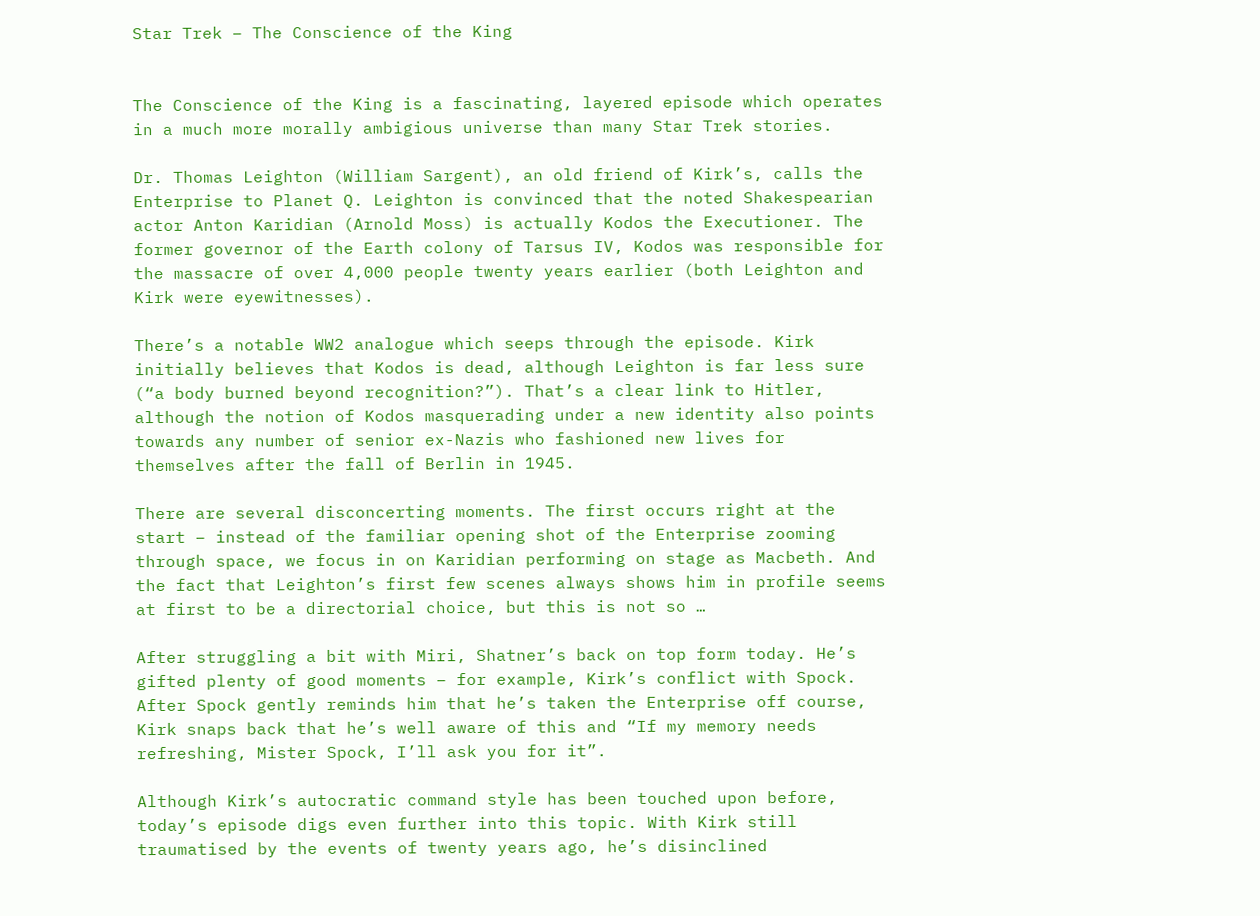Star Trek – The Conscience of the King


The Conscience of the King is a fascinating, layered episode which operates in a much more morally ambigious universe than many Star Trek stories.

Dr. Thomas Leighton (William Sargent), an old friend of Kirk’s, calls the Enterprise to Planet Q. Leighton is convinced that the noted Shakespearian actor Anton Karidian (Arnold Moss) is actually Kodos the Executioner. The former governor of the Earth colony of Tarsus IV, Kodos was responsible for the massacre of over 4,000 people twenty years earlier (both Leighton and Kirk were eyewitnesses).

There’s a notable WW2 analogue which seeps through the episode. Kirk initially believes that Kodos is dead, although Leighton is far less sure (“a body burned beyond recognition?”). That’s a clear link to Hitler, although the notion of Kodos masquerading under a new identity also points towards any number of senior ex-Nazis who fashioned new lives for themselves after the fall of Berlin in 1945.

There are several disconcerting moments. The first occurs right at the start – instead of the familiar opening shot of the Enterprise zooming through space, we focus in on Karidian performing on stage as Macbeth. And the fact that Leighton’s first few scenes always shows him in profile seems at first to be a directorial choice, but this is not so …

After struggling a bit with Miri, Shatner’s back on top form today. He’s gifted plenty of good moments – for example, Kirk’s conflict with Spock. After Spock gently reminds him that he’s taken the Enterprise off course, Kirk snaps back that he’s well aware of this and “If my memory needs refreshing, Mister Spock, I’ll ask you for it”.

Although Kirk’s autocratic command style has been touched upon before, today’s episode digs even further into this topic. With Kirk still traumatised by the events of twenty years ago, he’s disinclined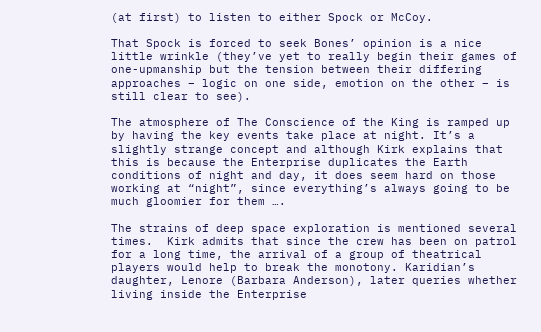(at first) to listen to either Spock or McCoy.

That Spock is forced to seek Bones’ opinion is a nice little wrinkle (they’ve yet to really begin their games of one-upmanship but the tension between their differing approaches – logic on one side, emotion on the other – is still clear to see).

The atmosphere of The Conscience of the King is ramped up by having the key events take place at night. It’s a slightly strange concept and although Kirk explains that this is because the Enterprise duplicates the Earth conditions of night and day, it does seem hard on those working at “night”, since everything’s always going to be much gloomier for them ….

The strains of deep space exploration is mentioned several times.  Kirk admits that since the crew has been on patrol for a long time, the arrival of a group of theatrical players would help to break the monotony. Karidian’s daughter, Lenore (Barbara Anderson), later queries whether living inside the Enterprise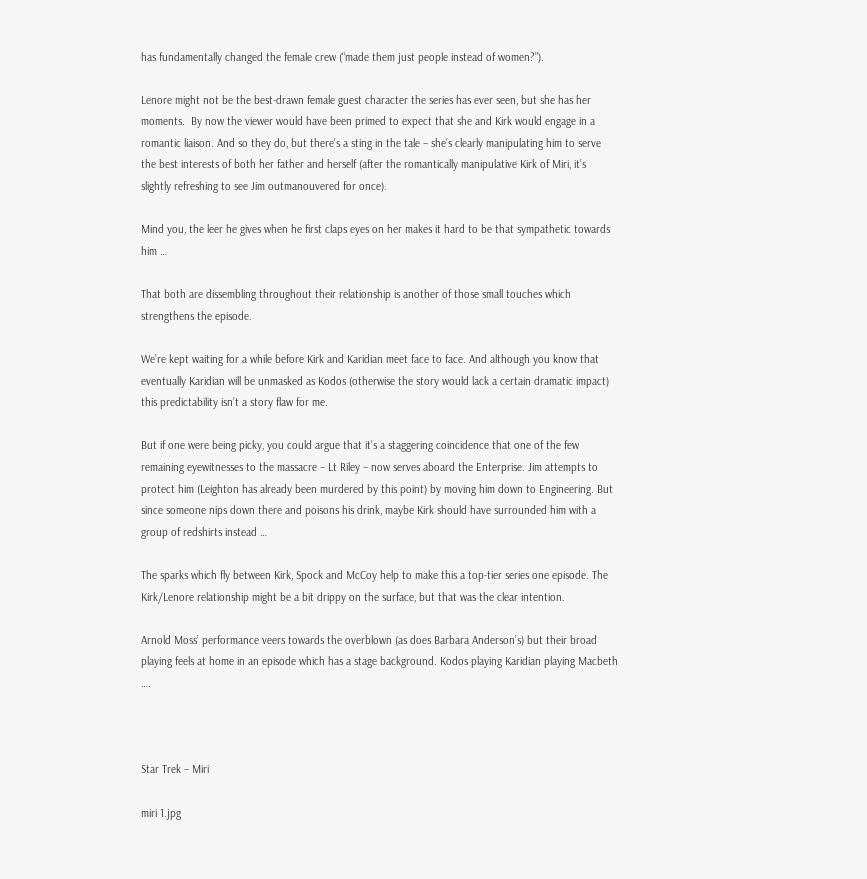has fundamentally changed the female crew (“made them just people instead of women?”).

Lenore might not be the best-drawn female guest character the series has ever seen, but she has her moments.  By now the viewer would have been primed to expect that she and Kirk would engage in a romantic liaison. And so they do, but there’s a sting in the tale – she’s clearly manipulating him to serve the best interests of both her father and herself (after the romantically manipulative Kirk of Miri, it’s slightly refreshing to see Jim outmanouvered for once).

Mind you, the leer he gives when he first claps eyes on her makes it hard to be that sympathetic towards him …

That both are dissembling throughout their relationship is another of those small touches which strengthens the episode.

We’re kept waiting for a while before Kirk and Karidian meet face to face. And although you know that eventually Karidian will be unmasked as Kodos (otherwise the story would lack a certain dramatic impact) this predictability isn’t a story flaw for me.

But if one were being picky, you could argue that it’s a staggering coincidence that one of the few remaining eyewitnesses to the massacre – Lt Riley – now serves aboard the Enterprise. Jim attempts to protect him (Leighton has already been murdered by this point) by moving him down to Engineering. But since someone nips down there and poisons his drink, maybe Kirk should have surrounded him with a group of redshirts instead …

The sparks which fly between Kirk, Spock and McCoy help to make this a top-tier series one episode. The Kirk/Lenore relationship might be a bit drippy on the surface, but that was the clear intention.

Arnold Moss’ performance veers towards the overblown (as does Barbara Anderson’s) but their broad playing feels at home in an episode which has a stage background. Kodos playing Karidian playing Macbeth ….



Star Trek – Miri

miri 1.jpg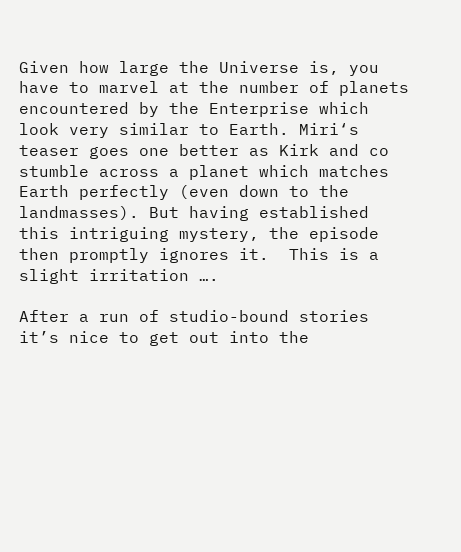Given how large the Universe is, you have to marvel at the number of planets encountered by the Enterprise which look very similar to Earth. Miri‘s teaser goes one better as Kirk and co stumble across a planet which matches Earth perfectly (even down to the landmasses). But having established this intriguing mystery, the episode then promptly ignores it.  This is a slight irritation ….

After a run of studio-bound stories it’s nice to get out into the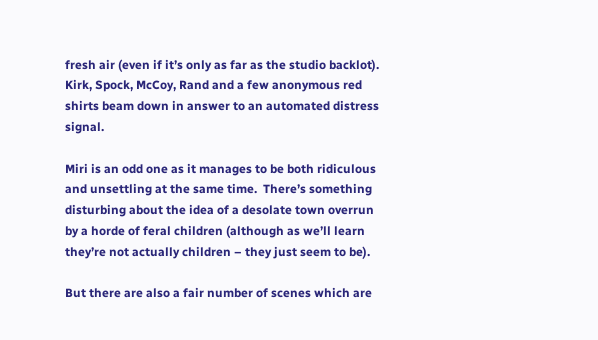fresh air (even if it’s only as far as the studio backlot).  Kirk, Spock, McCoy, Rand and a few anonymous red shirts beam down in answer to an automated distress signal.

Miri is an odd one as it manages to be both ridiculous and unsettling at the same time.  There’s something disturbing about the idea of a desolate town overrun by a horde of feral children (although as we’ll learn they’re not actually children – they just seem to be).

But there are also a fair number of scenes which are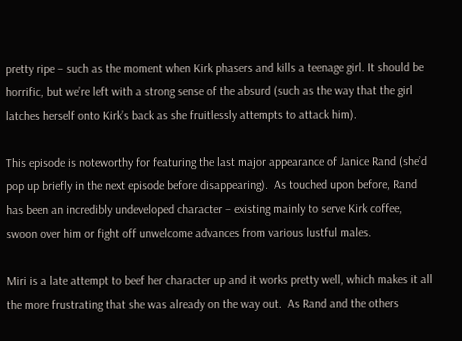pretty ripe – such as the moment when Kirk phasers and kills a teenage girl. It should be horrific, but we’re left with a strong sense of the absurd (such as the way that the girl latches herself onto Kirk’s back as she fruitlessly attempts to attack him).

This episode is noteworthy for featuring the last major appearance of Janice Rand (she’d pop up briefly in the next episode before disappearing).  As touched upon before, Rand has been an incredibly undeveloped character – existing mainly to serve Kirk coffee, swoon over him or fight off unwelcome advances from various lustful males.

Miri is a late attempt to beef her character up and it works pretty well, which makes it all the more frustrating that she was already on the way out.  As Rand and the others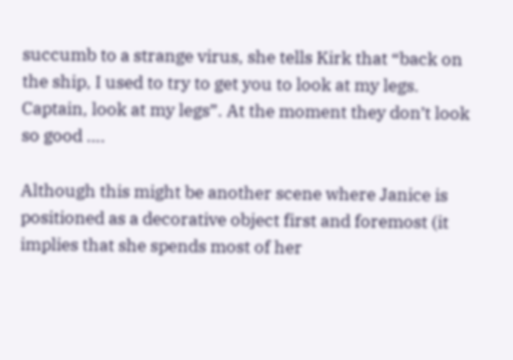succumb to a strange virus, she tells Kirk that “back on the ship, I used to try to get you to look at my legs. Captain, look at my legs”. At the moment they don’t look so good ….

Although this might be another scene where Janice is positioned as a decorative object first and foremost (it implies that she spends most of her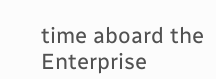time aboard the Enterprise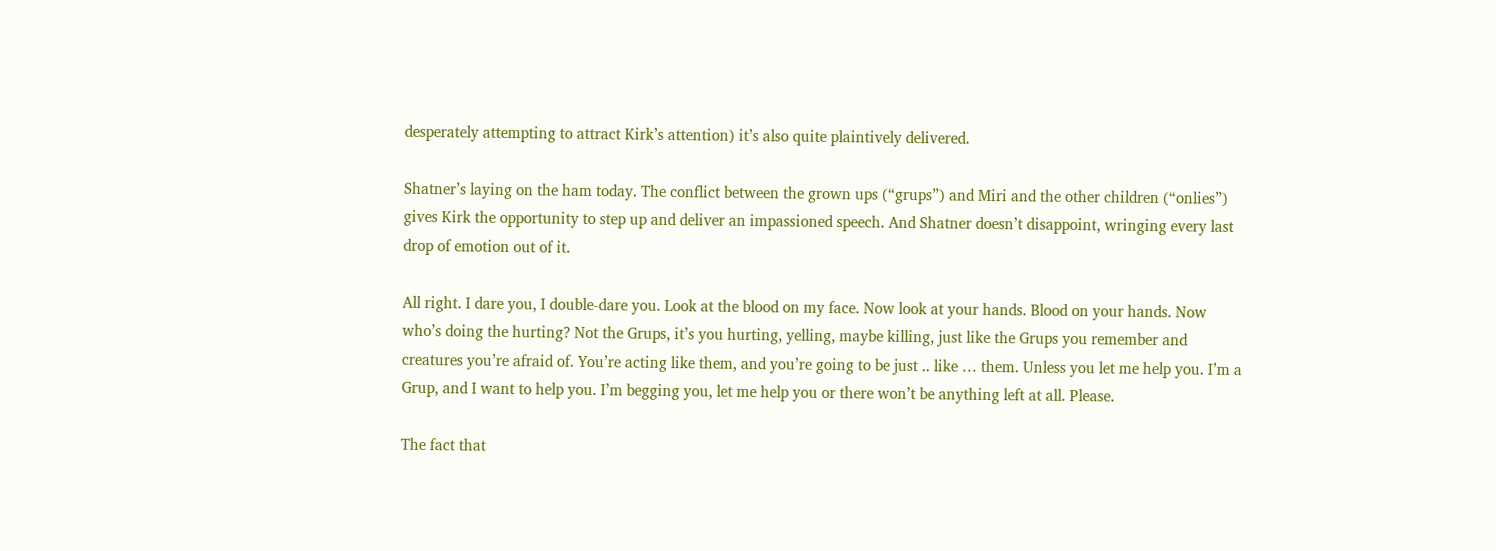desperately attempting to attract Kirk’s attention) it’s also quite plaintively delivered.

Shatner’s laying on the ham today. The conflict between the grown ups (“grups”) and Miri and the other children (“onlies”) gives Kirk the opportunity to step up and deliver an impassioned speech. And Shatner doesn’t disappoint, wringing every last drop of emotion out of it.

All right. I dare you, I double-dare you. Look at the blood on my face. Now look at your hands. Blood on your hands. Now who’s doing the hurting? Not the Grups, it’s you hurting, yelling, maybe killing, just like the Grups you remember and creatures you’re afraid of. You’re acting like them, and you’re going to be just .. like … them. Unless you let me help you. I’m a Grup, and I want to help you. I’m begging you, let me help you or there won’t be anything left at all. Please.

The fact that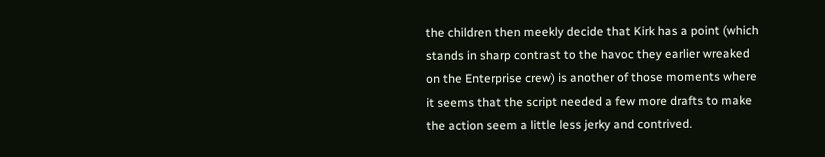the children then meekly decide that Kirk has a point (which stands in sharp contrast to the havoc they earlier wreaked on the Enterprise crew) is another of those moments where it seems that the script needed a few more drafts to make the action seem a little less jerky and contrived.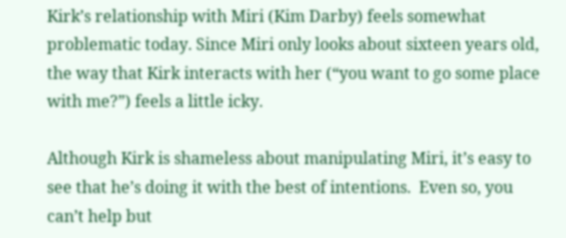Kirk’s relationship with Miri (Kim Darby) feels somewhat problematic today. Since Miri only looks about sixteen years old, the way that Kirk interacts with her (“you want to go some place with me?”) feels a little icky.

Although Kirk is shameless about manipulating Miri, it’s easy to see that he’s doing it with the best of intentions.  Even so, you can’t help but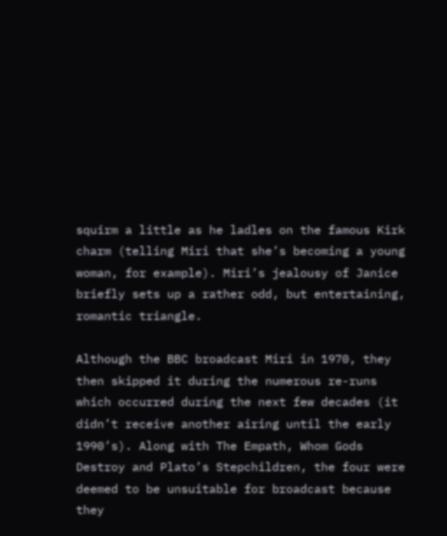squirm a little as he ladles on the famous Kirk charm (telling Miri that she’s becoming a young woman, for example). Miri’s jealousy of Janice briefly sets up a rather odd, but entertaining, romantic triangle.

Although the BBC broadcast Miri in 1970, they then skipped it during the numerous re-runs which occurred during the next few decades (it didn’t receive another airing until the early 1990’s). Along with The Empath, Whom Gods Destroy and Plato’s Stepchildren, the four were deemed to be unsuitable for broadcast because they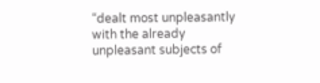“dealt most unpleasantly with the already unpleasant subjects of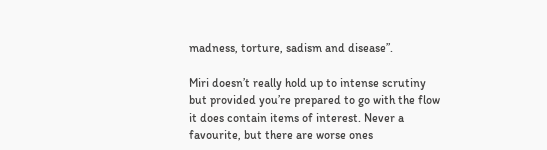madness, torture, sadism and disease”.

Miri doesn’t really hold up to intense scrutiny but provided you’re prepared to go with the flow it does contain items of interest. Never a favourite, but there are worse ones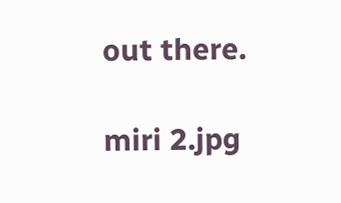out there.

miri 2.jpg